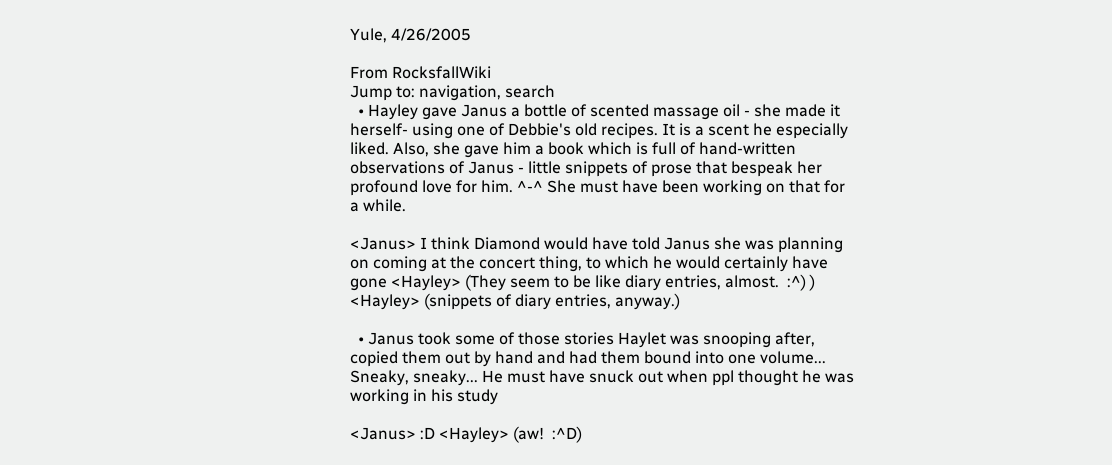Yule, 4/26/2005

From RocksfallWiki
Jump to: navigation, search
  • Hayley gave Janus a bottle of scented massage oil - she made it herself- using one of Debbie's old recipes. It is a scent he especially liked. Also, she gave him a book which is full of hand-written observations of Janus - little snippets of prose that bespeak her profound love for him. ^-^ She must have been working on that for a while.

<Janus> I think Diamond would have told Janus she was planning on coming at the concert thing, to which he would certainly have gone <Hayley> (They seem to be like diary entries, almost.  :^) ) <Hayley> (snippets of diary entries, anyway.)

  • Janus took some of those stories Haylet was snooping after, copied them out by hand and had them bound into one volume... Sneaky, sneaky... He must have snuck out when ppl thought he was working in his study

<Janus> :D <Hayley> (aw!  :^D)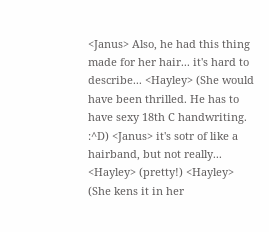<Janus> Also, he had this thing made for her hair... it's hard to describe... <Hayley> (She would have been thrilled. He has to have sexy 18th C handwriting. :^D) <Janus> it's sotr of like a hairband, but not really... <Hayley> (pretty!) <Hayley> (She kens it in her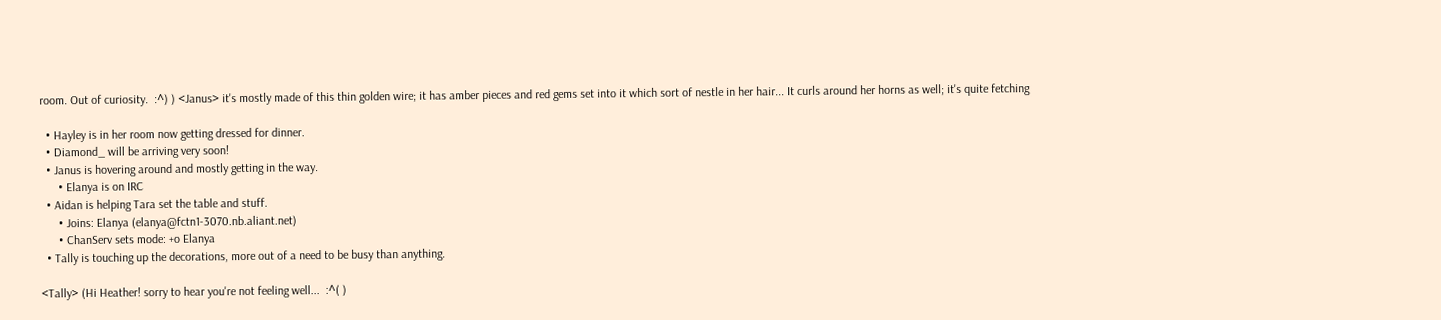room. Out of curiosity.  :^) ) <Janus> it's mostly made of this thin golden wire; it has amber pieces and red gems set into it which sort of nestle in her hair... It curls around her horns as well; it's quite fetching

  • Hayley is in her room now getting dressed for dinner.
  • Diamond_ will be arriving very soon!
  • Janus is hovering around and mostly getting in the way.
      • Elanya is on IRC
  • Aidan is helping Tara set the table and stuff.
      • Joins: Elanya (elanya@fctn1-3070.nb.aliant.net)
      • ChanServ sets mode: +o Elanya
  • Tally is touching up the decorations, more out of a need to be busy than anything.

<Tally> (Hi Heather! sorry to hear you're not feeling well...  :^( )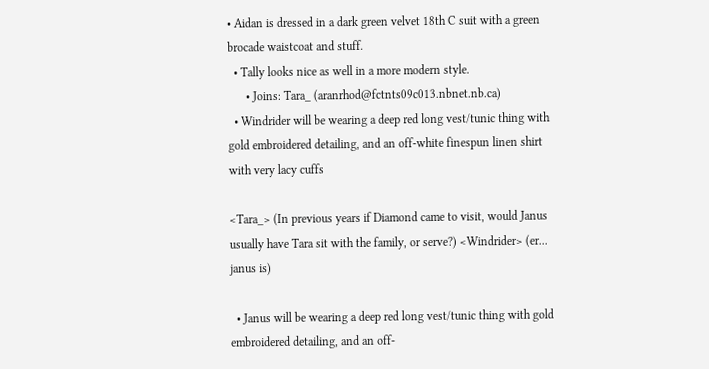• Aidan is dressed in a dark green velvet 18th C suit with a green brocade waistcoat and stuff.
  • Tally looks nice as well in a more modern style.
      • Joins: Tara_ (aranrhod@fctnts09c013.nbnet.nb.ca)
  • Windrider will be wearing a deep red long vest/tunic thing with gold embroidered detailing, and an off-white finespun linen shirt with very lacy cuffs

<Tara_> (In previous years if Diamond came to visit, would Janus usually have Tara sit with the family, or serve?) <Windrider> (er... janus is)

  • Janus will be wearing a deep red long vest/tunic thing with gold embroidered detailing, and an off-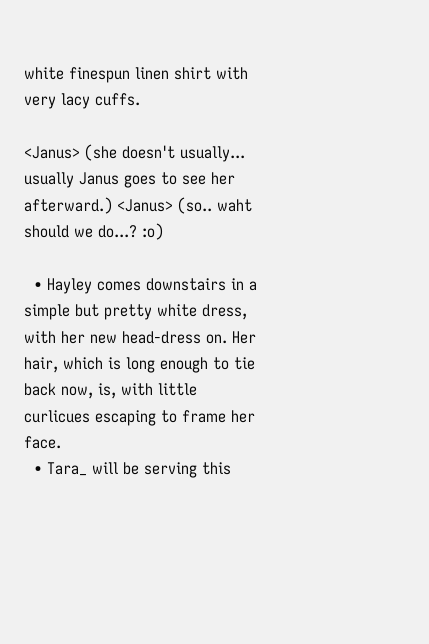white finespun linen shirt with very lacy cuffs.

<Janus> (she doesn't usually... usually Janus goes to see her afterward.) <Janus> (so.. waht should we do...? :o)

  • Hayley comes downstairs in a simple but pretty white dress, with her new head-dress on. Her hair, which is long enough to tie back now, is, with little curlicues escaping to frame her face.
  • Tara_ will be serving this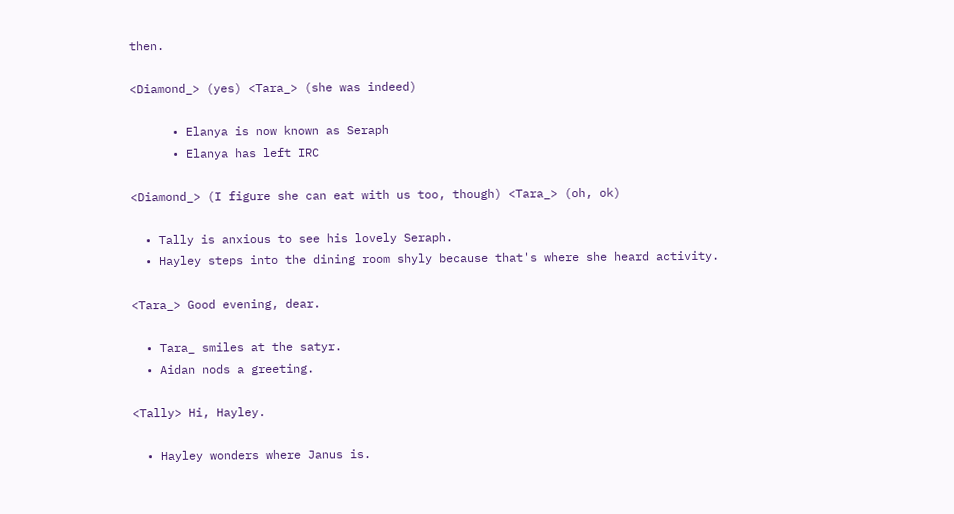then.

<Diamond_> (yes) <Tara_> (she was indeed)

      • Elanya is now known as Seraph
      • Elanya has left IRC

<Diamond_> (I figure she can eat with us too, though) <Tara_> (oh, ok)

  • Tally is anxious to see his lovely Seraph.
  • Hayley steps into the dining room shyly because that's where she heard activity.

<Tara_> Good evening, dear.

  • Tara_ smiles at the satyr.
  • Aidan nods a greeting.

<Tally> Hi, Hayley.

  • Hayley wonders where Janus is.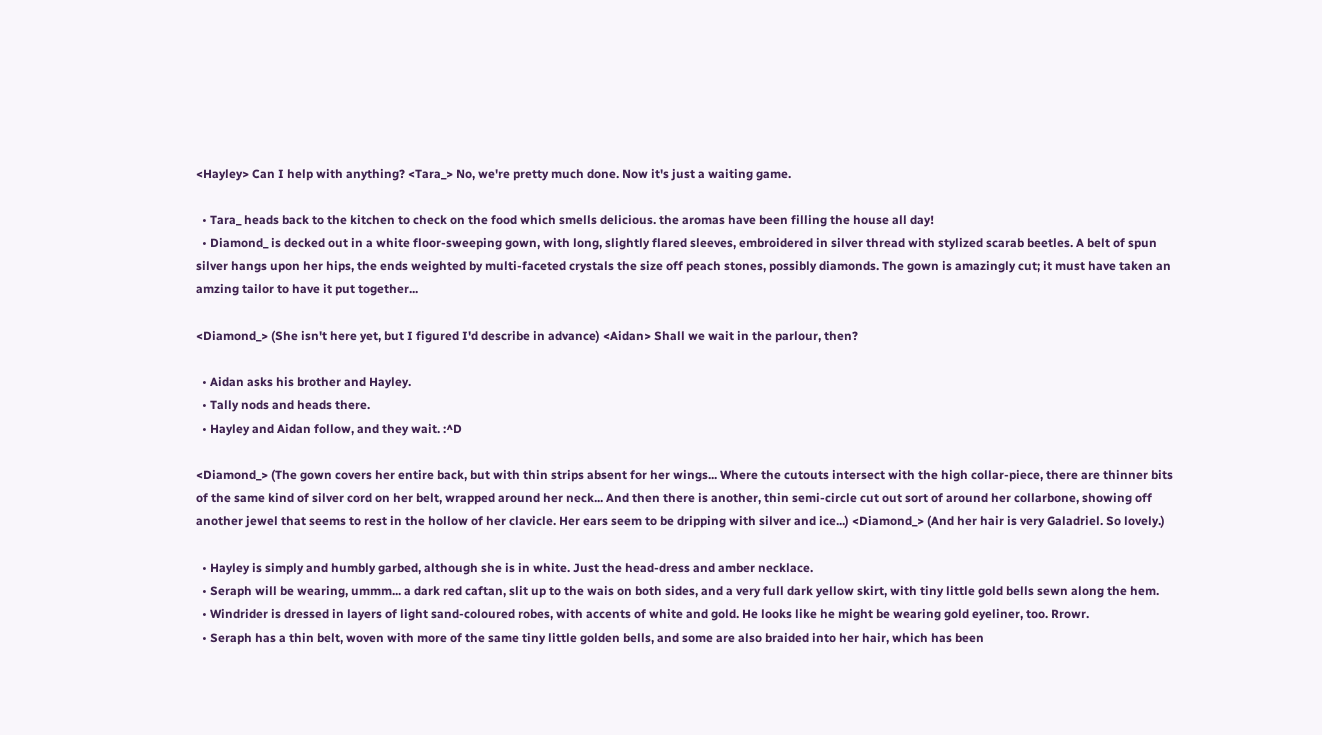<Hayley> Can I help with anything? <Tara_> No, we're pretty much done. Now it's just a waiting game.

  • Tara_ heads back to the kitchen to check on the food which smells delicious. the aromas have been filling the house all day!
  • Diamond_ is decked out in a white floor-sweeping gown, with long, slightly flared sleeves, embroidered in silver thread with stylized scarab beetles. A belt of spun silver hangs upon her hips, the ends weighted by multi-faceted crystals the size off peach stones, possibly diamonds. The gown is amazingly cut; it must have taken an amzing tailor to have it put together...

<Diamond_> (She isn't here yet, but I figured I'd describe in advance) <Aidan> Shall we wait in the parlour, then?

  • Aidan asks his brother and Hayley.
  • Tally nods and heads there.
  • Hayley and Aidan follow, and they wait. :^D

<Diamond_> (The gown covers her entire back, but with thin strips absent for her wings... Where the cutouts intersect with the high collar-piece, there are thinner bits of the same kind of silver cord on her belt, wrapped around her neck... And then there is another, thin semi-circle cut out sort of around her collarbone, showing off another jewel that seems to rest in the hollow of her clavicle. Her ears seem to be dripping with silver and ice...) <Diamond_> (And her hair is very Galadriel. So lovely.)

  • Hayley is simply and humbly garbed, although she is in white. Just the head-dress and amber necklace.
  • Seraph will be wearing, ummm... a dark red caftan, slit up to the wais on both sides, and a very full dark yellow skirt, with tiny little gold bells sewn along the hem.
  • Windrider is dressed in layers of light sand-coloured robes, with accents of white and gold. He looks like he might be wearing gold eyeliner, too. Rrowr.
  • Seraph has a thin belt, woven with more of the same tiny little golden bells, and some are also braided into her hair, which has been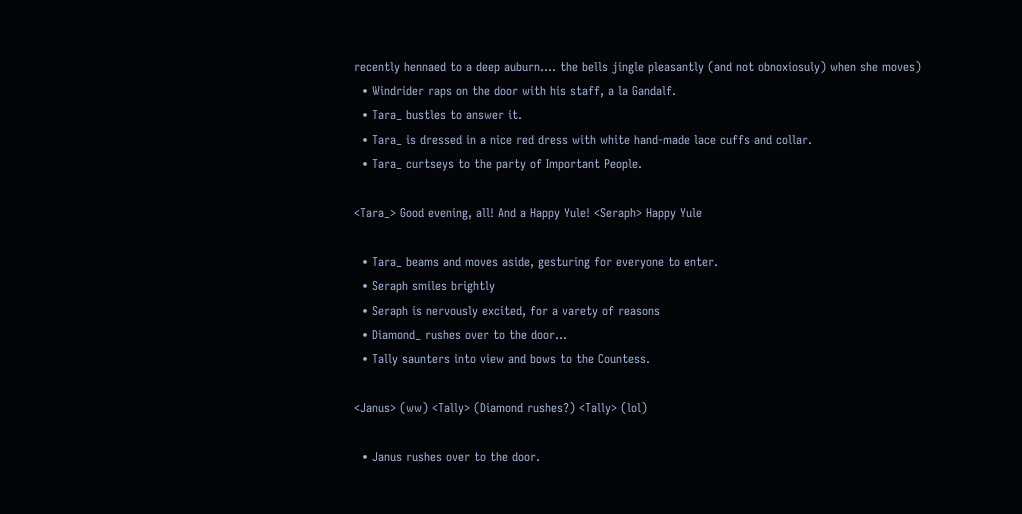recently hennaed to a deep auburn.... the bells jingle pleasantly (and not obnoxiosuly) when she moves)
  • Windrider raps on the door with his staff, a la Gandalf.
  • Tara_ bustles to answer it.
  • Tara_ is dressed in a nice red dress with white hand-made lace cuffs and collar.
  • Tara_ curtseys to the party of Important People.

<Tara_> Good evening, all! And a Happy Yule! <Seraph> Happy Yule

  • Tara_ beams and moves aside, gesturing for everyone to enter.
  • Seraph smiles brightly
  • Seraph is nervously excited, for a varety of reasons
  • Diamond_ rushes over to the door...
  • Tally saunters into view and bows to the Countess.

<Janus> (ww) <Tally> (Diamond rushes?) <Tally> (lol)

  • Janus rushes over to the door.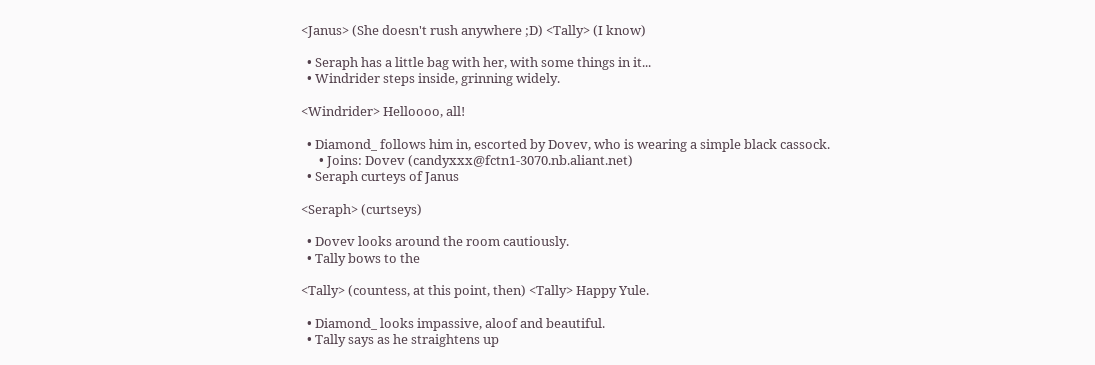<Janus> (She doesn't rush anywhere ;D) <Tally> (I know)

  • Seraph has a little bag with her, with some things in it...
  • Windrider steps inside, grinning widely.

<Windrider> Helloooo, all!

  • Diamond_ follows him in, escorted by Dovev, who is wearing a simple black cassock.
      • Joins: Dovev (candyxxx@fctn1-3070.nb.aliant.net)
  • Seraph curteys of Janus

<Seraph> (curtseys)

  • Dovev looks around the room cautiously.
  • Tally bows to the

<Tally> (countess, at this point, then) <Tally> Happy Yule.

  • Diamond_ looks impassive, aloof and beautiful.
  • Tally says as he straightens up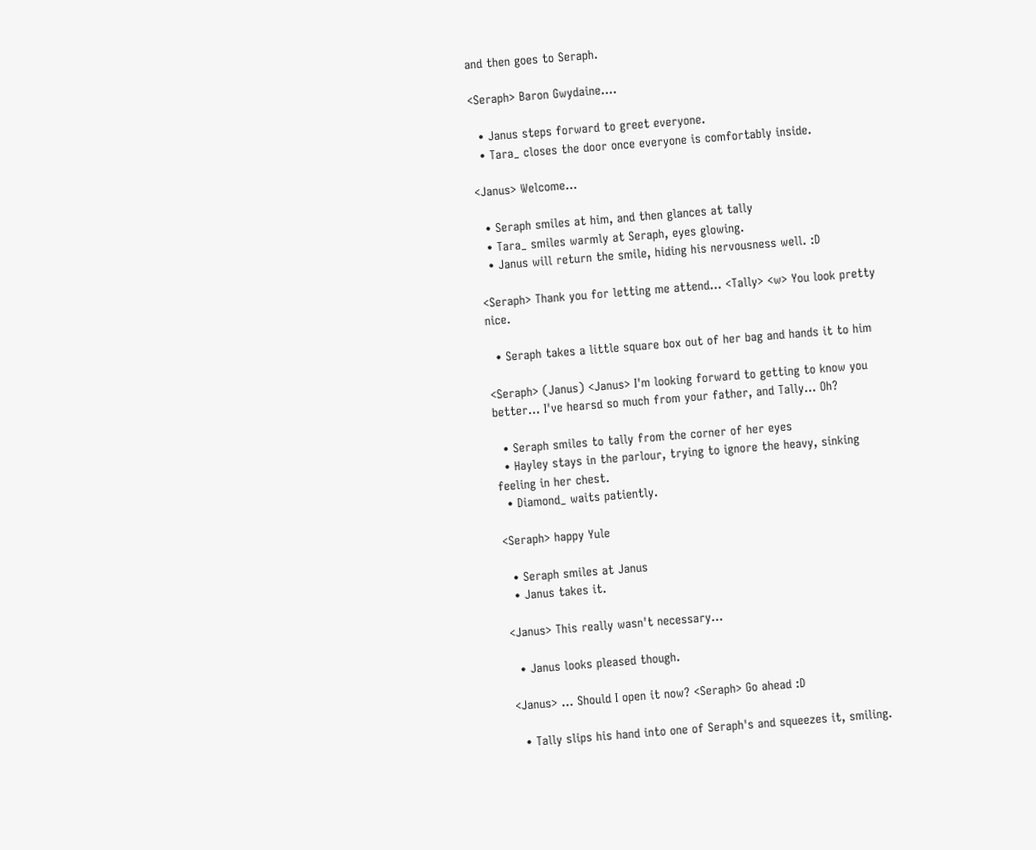and then goes to Seraph.

<Seraph> Baron Gwydaine....

  • Janus steps forward to greet everyone.
  • Tara_ closes the door once everyone is comfortably inside.

<Janus> Welcome...

  • Seraph smiles at him, and then glances at tally
  • Tara_ smiles warmly at Seraph, eyes glowing.
  • Janus will return the smile, hiding his nervousness well. :D

<Seraph> Thank you for letting me attend... <Tally> <w> You look pretty nice.

  • Seraph takes a little square box out of her bag and hands it to him

<Seraph> (Janus) <Janus> I'm looking forward to getting to know you better... I've hearsd so much from your father, and Tally... Oh?

  • Seraph smiles to tally from the corner of her eyes
  • Hayley stays in the parlour, trying to ignore the heavy, sinking feeling in her chest.
  • Diamond_ waits patiently.

<Seraph> happy Yule

  • Seraph smiles at Janus
  • Janus takes it.

<Janus> This really wasn't necessary...

  • Janus looks pleased though.

<Janus> ... Should I open it now? <Seraph> Go ahead :D

  • Tally slips his hand into one of Seraph's and squeezes it, smiling.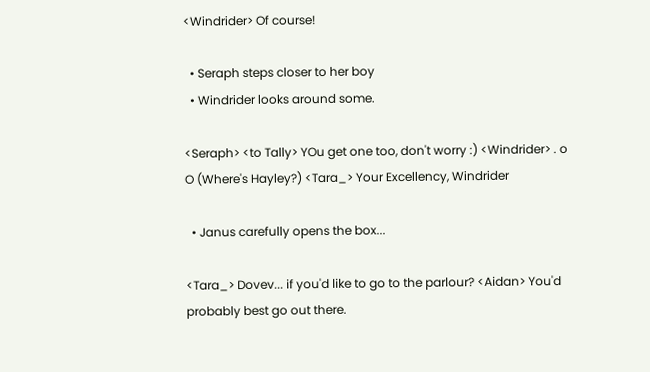<Windrider> Of course!

  • Seraph steps closer to her boy
  • Windrider looks around some.

<Seraph> <to Tally> YOu get one too, don't worry :) <Windrider> . o O (Where's Hayley?) <Tara_> Your Excellency, Windrider

  • Janus carefully opens the box...

<Tara_> Dovev... if you'd like to go to the parlour? <Aidan> You'd probably best go out there.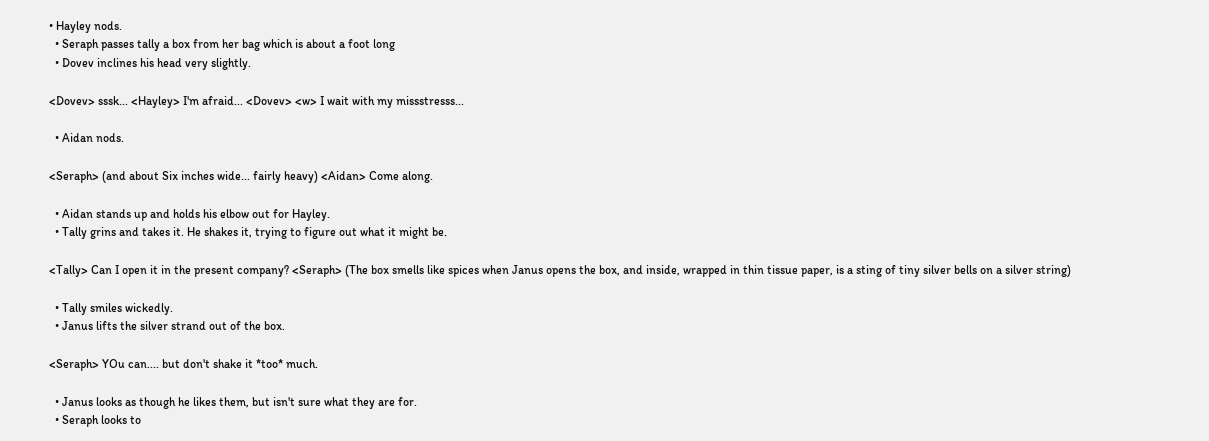• Hayley nods.
  • Seraph passes tally a box from her bag which is about a foot long
  • Dovev inclines his head very slightly.

<Dovev> sssk... <Hayley> I'm afraid... <Dovev> <w> I wait with my missstresss...

  • Aidan nods.

<Seraph> (and about Six inches wide... fairly heavy) <Aidan> Come along.

  • Aidan stands up and holds his elbow out for Hayley.
  • Tally grins and takes it. He shakes it, trying to figure out what it might be.

<Tally> Can I open it in the present company? <Seraph> (The box smells like spices when Janus opens the box, and inside, wrapped in thin tissue paper, is a sting of tiny silver bells on a silver string)

  • Tally smiles wickedly.
  • Janus lifts the silver strand out of the box.

<Seraph> YOu can.... but don't shake it *too* much.

  • Janus looks as though he likes them, but isn't sure what they are for.
  • Seraph looks to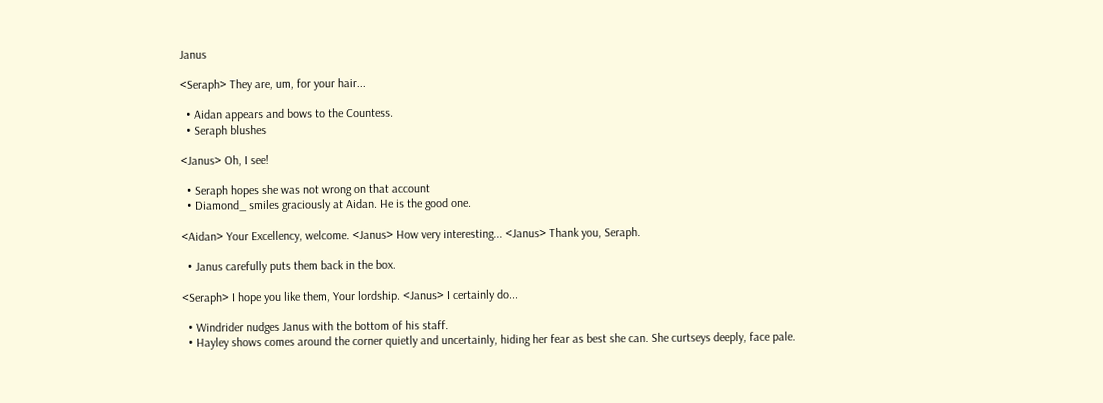Janus

<Seraph> They are, um, for your hair...

  • Aidan appears and bows to the Countess.
  • Seraph blushes

<Janus> Oh, I see!

  • Seraph hopes she was not wrong on that account
  • Diamond_ smiles graciously at Aidan. He is the good one.

<Aidan> Your Excellency, welcome. <Janus> How very interesting... <Janus> Thank you, Seraph.

  • Janus carefully puts them back in the box.

<Seraph> I hope you like them, Your lordship. <Janus> I certainly do...

  • Windrider nudges Janus with the bottom of his staff.
  • Hayley shows comes around the corner quietly and uncertainly, hiding her fear as best she can. She curtseys deeply, face pale.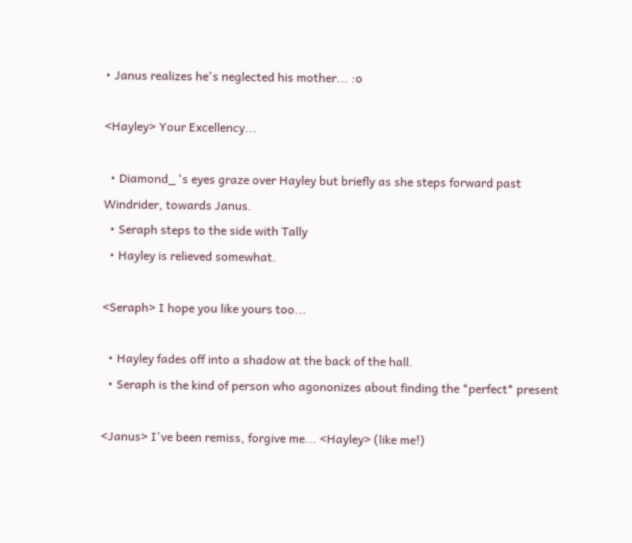• Janus realizes he's neglected his mother... :o

<Hayley> Your Excellency...

  • Diamond_ 's eyes graze over Hayley but briefly as she steps forward past Windrider, towards Janus.
  • Seraph steps to the side with Tally
  • Hayley is relieved somewhat.

<Seraph> I hope you like yours too...

  • Hayley fades off into a shadow at the back of the hall.
  • Seraph is the kind of person who agononizes about finding the *perfect* present

<Janus> I've been remiss, forgive me... <Hayley> (like me!)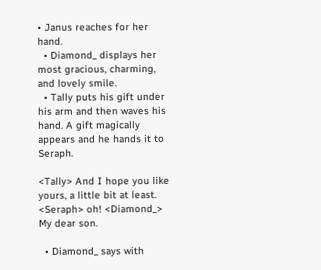• Janus reaches for her hand.
  • Diamond_ displays her most gracious, charming, and lovely smile.
  • Tally puts his gift under his arm and then waves his hand. A gift magically appears and he hands it to Seraph.

<Tally> And I hope you like yours, a little bit at least. <Seraph> oh! <Diamond_> My dear son.

  • Diamond_ says with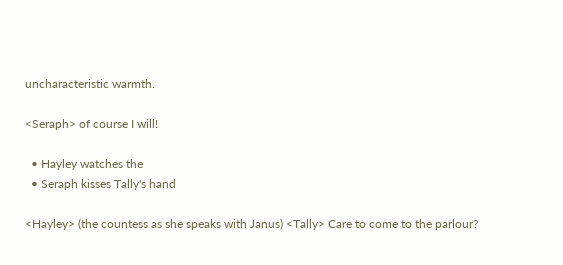uncharacteristic warmth.

<Seraph> of course I will!

  • Hayley watches the
  • Seraph kisses Tally's hand

<Hayley> (the countess as she speaks with Janus) <Tally> Care to come to the parlour?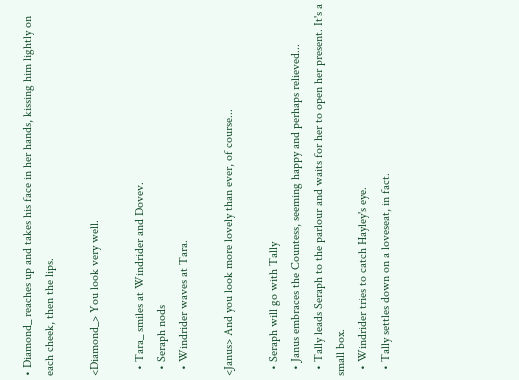• Diamond_ reaches up and takes his face in her hands, kissing him lightly on each cheek, then the lips.

<Diamond_> You look very well.

  • Tara_ smiles at Windrider and Dovev.
  • Seraph nods
  • Windrider waves at Tara.

<Janus> And you look more lovely than ever, of course...

  • Seraph will go with Tally
  • Janus embraces the Countess, seeming happy and perhaps relieved...
  • Tally leads Seraph to the parlour and waits for her to open her present. It's a small box.
  • Windrider tries to catch Hayley's eye.
  • Tally settles down on a loveseat, in fact.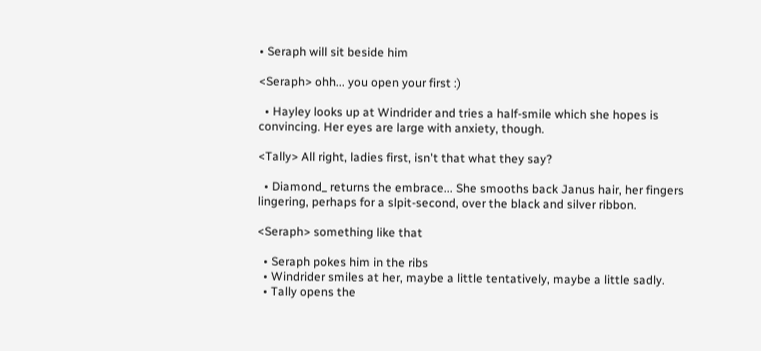• Seraph will sit beside him

<Seraph> ohh... you open your first :)

  • Hayley looks up at Windrider and tries a half-smile which she hopes is convincing. Her eyes are large with anxiety, though.

<Tally> All right, ladies first, isn't that what they say?

  • Diamond_ returns the embrace... She smooths back Janus hair, her fingers lingering, perhaps for a slpit-second, over the black and silver ribbon.

<Seraph> something like that

  • Seraph pokes him in the ribs
  • Windrider smiles at her, maybe a little tentatively, maybe a little sadly.
  • Tally opens the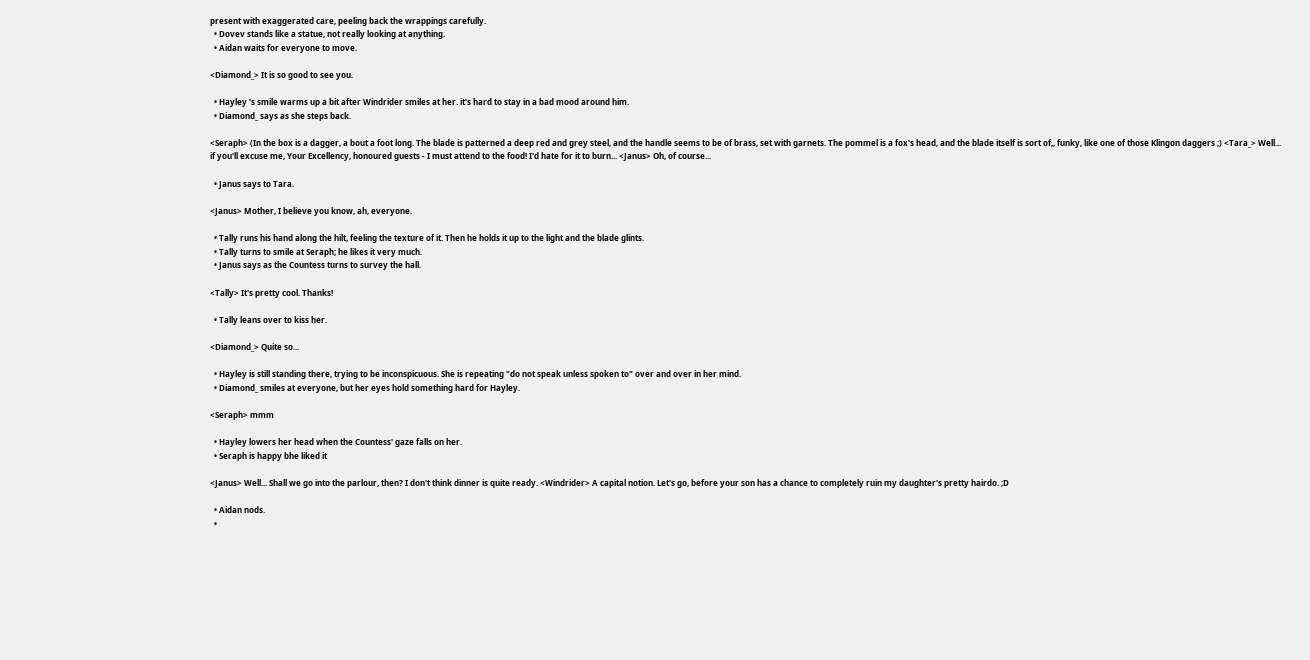present with exaggerated care, peeling back the wrappings carefully.
  • Dovev stands like a statue, not really looking at anything.
  • Aidan waits for everyone to move.

<Diamond_> It is so good to see you.

  • Hayley 's smile warms up a bit after Windrider smiles at her. it's hard to stay in a bad mood around him.
  • Diamond_ says as she steps back.

<Seraph> (In the box is a dagger, a bout a foot long. The blade is patterned a deep red and grey steel, and the handle seems to be of brass, set with garnets. The pommel is a fox's head, and the blade itself is sort of,, funky, like one of those Klingon daggers ;) <Tara_> Well... if you'll excuse me, Your Excellency, honoured guests - I must attend to the food! I'd hate for it to burn... <Janus> Oh, of course...

  • Janus says to Tara.

<Janus> Mother, I believe you know, ah, everyone.

  • Tally runs his hand along the hilt, feeling the texture of it. Then he holds it up to the light and the blade glints.
  • Tally turns to smile at Seraph; he likes it very much.
  • Janus says as the Countess turns to survey the hall.

<Tally> It's pretty cool. Thanks!

  • Tally leans over to kiss her.

<Diamond_> Quite so...

  • Hayley is still standing there, trying to be inconspicuous. She is repeating "do not speak unless spoken to" over and over in her mind.
  • Diamond_ smiles at everyone, but her eyes hold something hard for Hayley.

<Seraph> mmm

  • Hayley lowers her head when the Countess' gaze falls on her.
  • Seraph is happy bhe liked it

<Janus> Well... Shall we go into the parlour, then? I don't think dinner is quite ready. <Windrider> A capital notion. Let's go, before your son has a chance to completely ruin my daughter's pretty hairdo. ;D

  • Aidan nods.
  •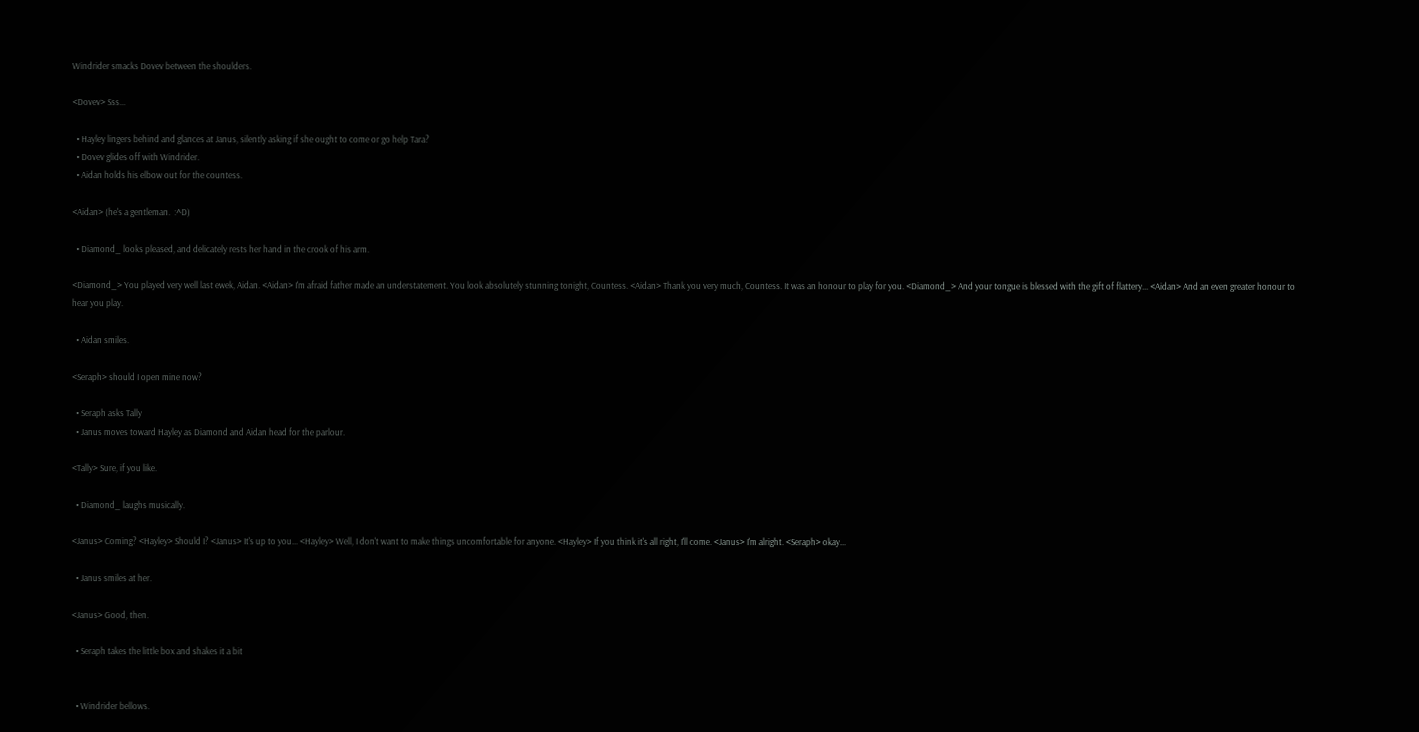Windrider smacks Dovev between the shoulders.

<Dovev> Sss...

  • Hayley lingers behind and glances at Janus, silently asking if she ought to come or go help Tara?
  • Dovev glides off with Windrider.
  • Aidan holds his elbow out for the countess.

<Aidan> (he's a gentleman.  :^D)

  • Diamond_ looks pleased, and delicately rests her hand in the crook of his arm.

<Diamond_> You played very well last ewek, Aidan. <Aidan> I'm afraid father made an understatement. You look absolutely stunning tonight, Countess. <Aidan> Thank you very much, Countess. It was an honour to play for you. <Diamond_> And your tongue is blessed with the gift of flattery... <Aidan> And an even greater honour to hear you play.

  • Aidan smiles.

<Seraph> should I open mine now?

  • Seraph asks Tally
  • Janus moves toward Hayley as Diamond and Aidan head for the parlour.

<Tally> Sure, if you like.

  • Diamond_ laughs musically.

<Janus> Coming? <Hayley> Should I? <Janus> It's up to you... <Hayley> Well, I don't want to make things uncomfortable for anyone. <Hayley> If you think it's all right, I'll come. <Janus> I'm alright. <Seraph> okay...

  • Janus smiles at her.

<Janus> Good, then.

  • Seraph takes the little box and shakes it a bit


  • Windrider bellows.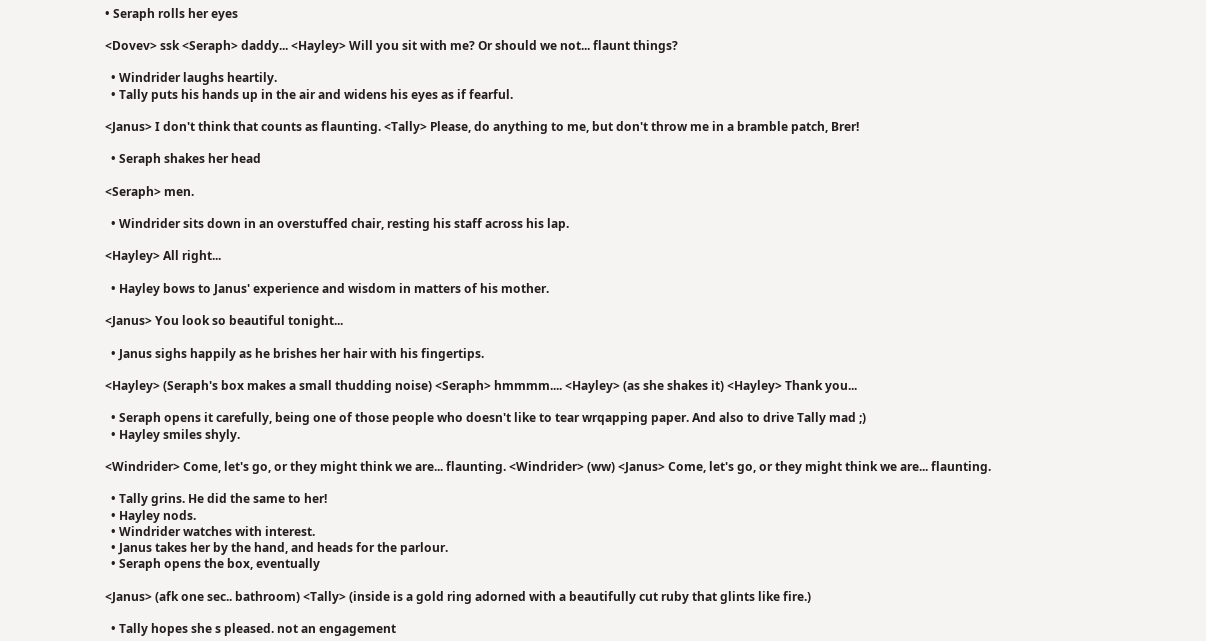• Seraph rolls her eyes

<Dovev> ssk <Seraph> daddy... <Hayley> Will you sit with me? Or should we not... flaunt things?

  • Windrider laughs heartily.
  • Tally puts his hands up in the air and widens his eyes as if fearful.

<Janus> I don't think that counts as flaunting. <Tally> Please, do anything to me, but don't throw me in a bramble patch, Brer!

  • Seraph shakes her head

<Seraph> men.

  • Windrider sits down in an overstuffed chair, resting his staff across his lap.

<Hayley> All right...

  • Hayley bows to Janus' experience and wisdom in matters of his mother.

<Janus> You look so beautiful tonight...

  • Janus sighs happily as he brishes her hair with his fingertips.

<Hayley> (Seraph's box makes a small thudding noise) <Seraph> hmmmm.... <Hayley> (as she shakes it) <Hayley> Thank you...

  • Seraph opens it carefully, being one of those people who doesn't like to tear wrqapping paper. And also to drive Tally mad ;)
  • Hayley smiles shyly.

<Windrider> Come, let's go, or they might think we are... flaunting. <Windrider> (ww) <Janus> Come, let's go, or they might think we are... flaunting.

  • Tally grins. He did the same to her!
  • Hayley nods.
  • Windrider watches with interest.
  • Janus takes her by the hand, and heads for the parlour.
  • Seraph opens the box, eventually

<Janus> (afk one sec.. bathroom) <Tally> (inside is a gold ring adorned with a beautifully cut ruby that glints like fire.)

  • Tally hopes she s pleased. not an engagement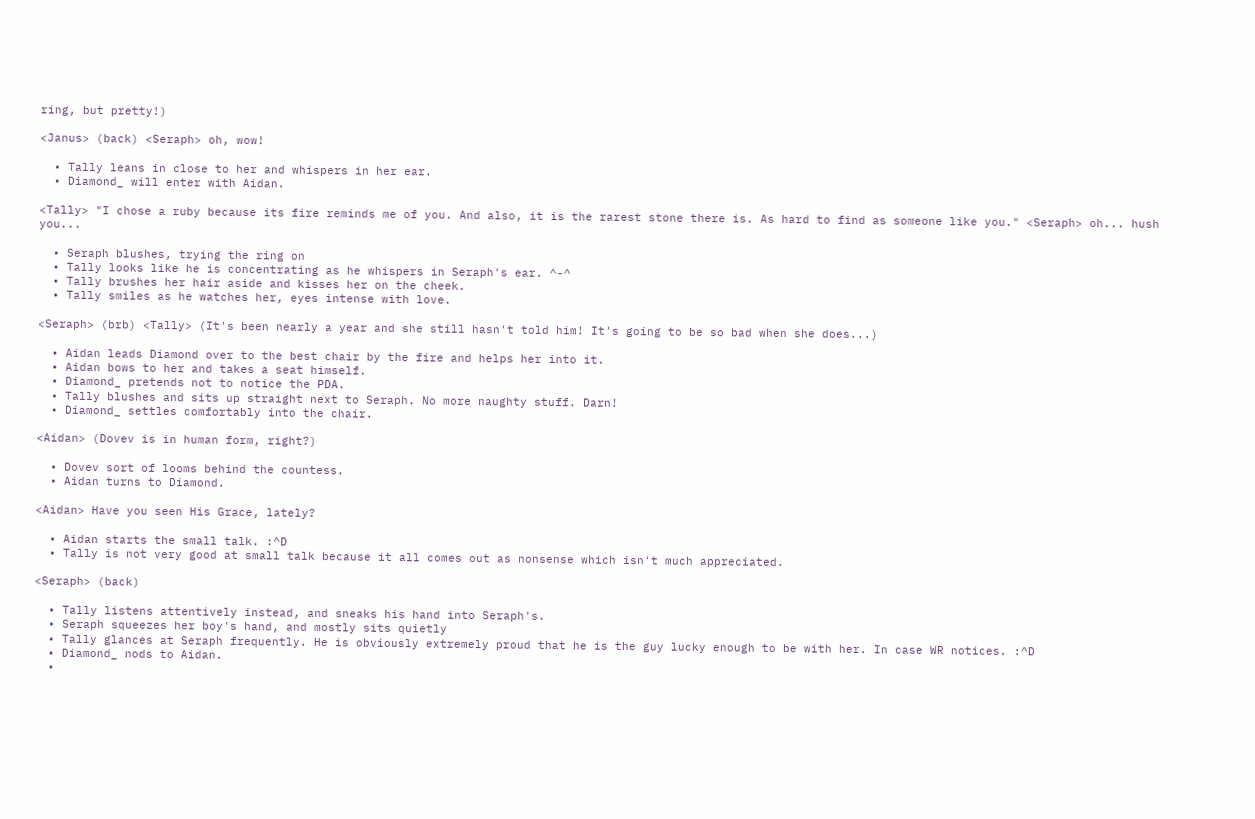ring, but pretty!)

<Janus> (back) <Seraph> oh, wow!

  • Tally leans in close to her and whispers in her ear.
  • Diamond_ will enter with Aidan.

<Tally> "I chose a ruby because its fire reminds me of you. And also, it is the rarest stone there is. As hard to find as someone like you." <Seraph> oh... hush you...

  • Seraph blushes, trying the ring on
  • Tally looks like he is concentrating as he whispers in Seraph's ear. ^-^
  • Tally brushes her hair aside and kisses her on the cheek.
  • Tally smiles as he watches her, eyes intense with love.

<Seraph> (brb) <Tally> (It's been nearly a year and she still hasn't told him! It's going to be so bad when she does...)

  • Aidan leads Diamond over to the best chair by the fire and helps her into it.
  • Aidan bows to her and takes a seat himself.
  • Diamond_ pretends not to notice the PDA.
  • Tally blushes and sits up straight next to Seraph. No more naughty stuff. Darn!
  • Diamond_ settles comfortably into the chair.

<Aidan> (Dovev is in human form, right?)

  • Dovev sort of looms behind the countess.
  • Aidan turns to Diamond.

<Aidan> Have you seen His Grace, lately?

  • Aidan starts the small talk. :^D
  • Tally is not very good at small talk because it all comes out as nonsense which isn't much appreciated.

<Seraph> (back)

  • Tally listens attentively instead, and sneaks his hand into Seraph's.
  • Seraph squeezes her boy's hand, and mostly sits quietly
  • Tally glances at Seraph frequently. He is obviously extremely proud that he is the guy lucky enough to be with her. In case WR notices. :^D
  • Diamond_ nods to Aidan.
  •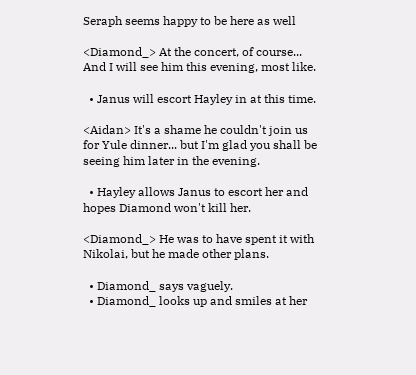Seraph seems happy to be here as well

<Diamond_> At the concert, of course... And I will see him this evening, most like.

  • Janus will escort Hayley in at this time.

<Aidan> It's a shame he couldn't join us for Yule dinner... but I'm glad you shall be seeing him later in the evening.

  • Hayley allows Janus to escort her and hopes Diamond won't kill her.

<Diamond_> He was to have spent it with Nikolai, but he made other plans.

  • Diamond_ says vaguely.
  • Diamond_ looks up and smiles at her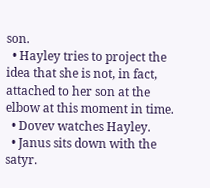son.
  • Hayley tries to project the idea that she is not, in fact, attached to her son at the elbow at this moment in time.
  • Dovev watches Hayley.
  • Janus sits down with the satyr.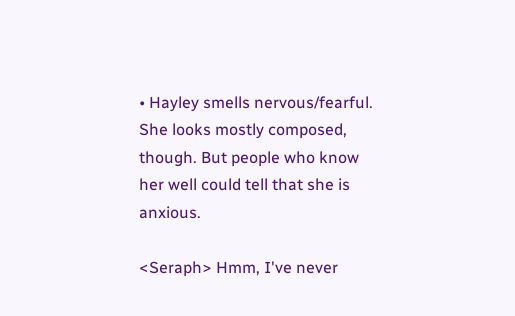• Hayley smells nervous/fearful. She looks mostly composed, though. But people who know her well could tell that she is anxious.

<Seraph> Hmm, I've never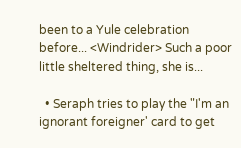been to a Yule celebration before... <Windrider> Such a poor little sheltered thing, she is...

  • Seraph tries to play the "I'm an ignorant foreigner' card to get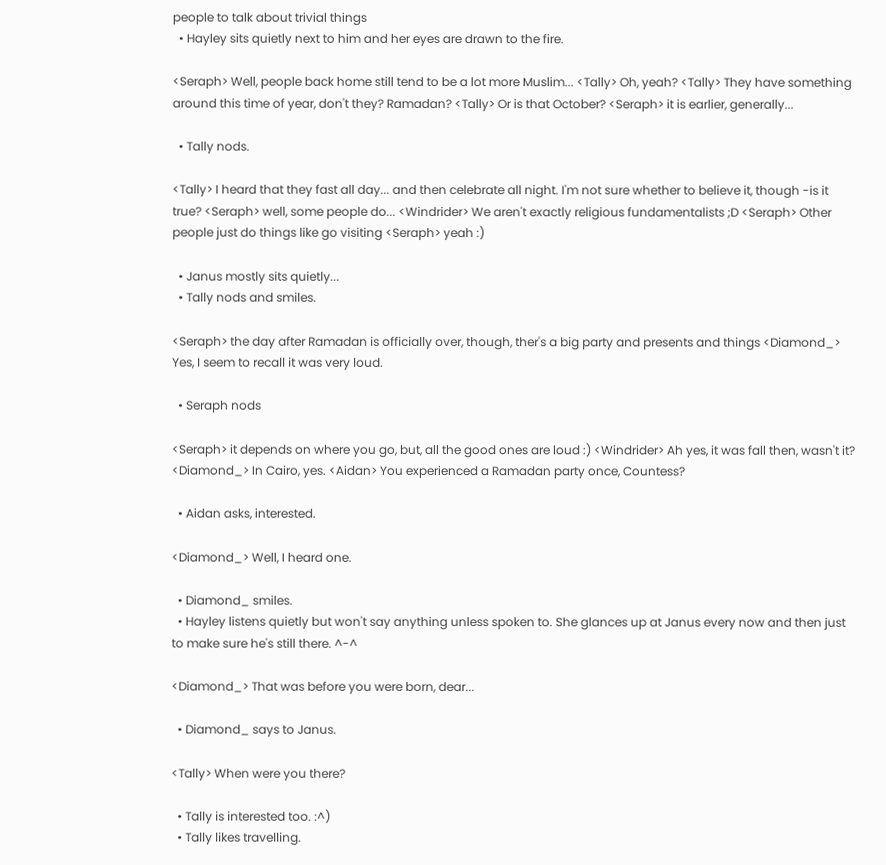people to talk about trivial things
  • Hayley sits quietly next to him and her eyes are drawn to the fire.

<Seraph> Well, people back home still tend to be a lot more Muslim... <Tally> Oh, yeah? <Tally> They have something around this time of year, don't they? Ramadan? <Tally> Or is that October? <Seraph> it is earlier, generally...

  • Tally nods.

<Tally> I heard that they fast all day... and then celebrate all night. I'm not sure whether to believe it, though -is it true? <Seraph> well, some people do... <Windrider> We aren't exactly religious fundamentalists ;D <Seraph> Other people just do things like go visiting <Seraph> yeah :)

  • Janus mostly sits quietly...
  • Tally nods and smiles.

<Seraph> the day after Ramadan is officially over, though, ther's a big party and presents and things <Diamond_> Yes, I seem to recall it was very loud.

  • Seraph nods

<Seraph> it depends on where you go, but, all the good ones are loud :) <Windrider> Ah yes, it was fall then, wasn't it? <Diamond_> In Cairo, yes. <Aidan> You experienced a Ramadan party once, Countess?

  • Aidan asks, interested.

<Diamond_> Well, I heard one.

  • Diamond_ smiles.
  • Hayley listens quietly but won't say anything unless spoken to. She glances up at Janus every now and then just to make sure he's still there. ^-^

<Diamond_> That was before you were born, dear...

  • Diamond_ says to Janus.

<Tally> When were you there?

  • Tally is interested too. :^)
  • Tally likes travelling.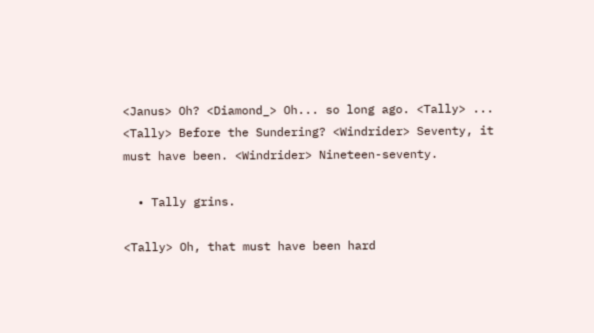<Janus> Oh? <Diamond_> Oh... so long ago. <Tally> ... <Tally> Before the Sundering? <Windrider> Seventy, it must have been. <Windrider> Nineteen-seventy.

  • Tally grins.

<Tally> Oh, that must have been hard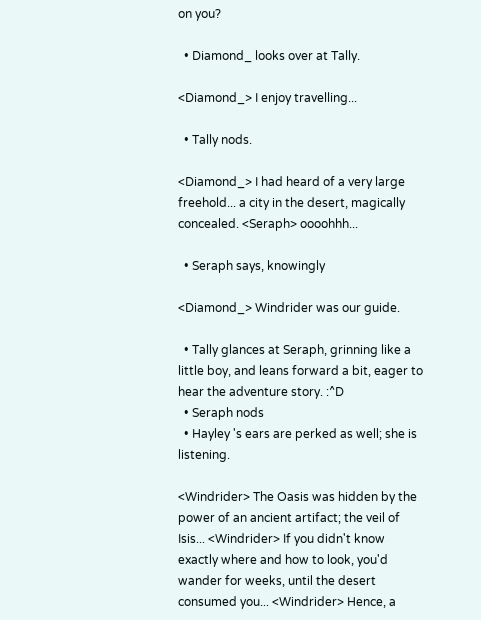on you?

  • Diamond_ looks over at Tally.

<Diamond_> I enjoy travelling...

  • Tally nods.

<Diamond_> I had heard of a very large freehold... a city in the desert, magically concealed. <Seraph> oooohhh...

  • Seraph says, knowingly

<Diamond_> Windrider was our guide.

  • Tally glances at Seraph, grinning like a little boy, and leans forward a bit, eager to hear the adventure story. :^D
  • Seraph nods
  • Hayley 's ears are perked as well; she is listening.

<Windrider> The Oasis was hidden by the power of an ancient artifact; the veil of Isis... <Windrider> If you didn't know exactly where and how to look, you'd wander for weeks, until the desert consumed you... <Windrider> Hence, a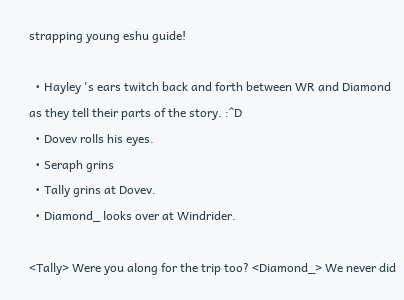strapping young eshu guide!

  • Hayley 's ears twitch back and forth between WR and Diamond as they tell their parts of the story. :^D
  • Dovev rolls his eyes.
  • Seraph grins
  • Tally grins at Dovev.
  • Diamond_ looks over at Windrider.

<Tally> Were you along for the trip too? <Diamond_> We never did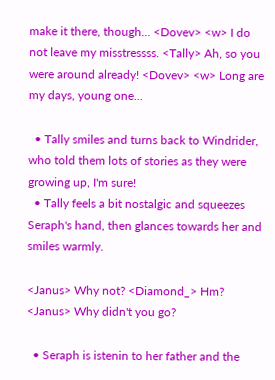make it there, though... <Dovev> <w> I do not leave my misstressss. <Tally> Ah, so you were around already! <Dovev> <w> Long are my days, young one...

  • Tally smiles and turns back to Windrider, who told them lots of stories as they were growing up, I'm sure!
  • Tally feels a bit nostalgic and squeezes Seraph's hand, then glances towards her and smiles warmly.

<Janus> Why not? <Diamond_> Hm? <Janus> Why didn't you go?

  • Seraph is istenin to her father and the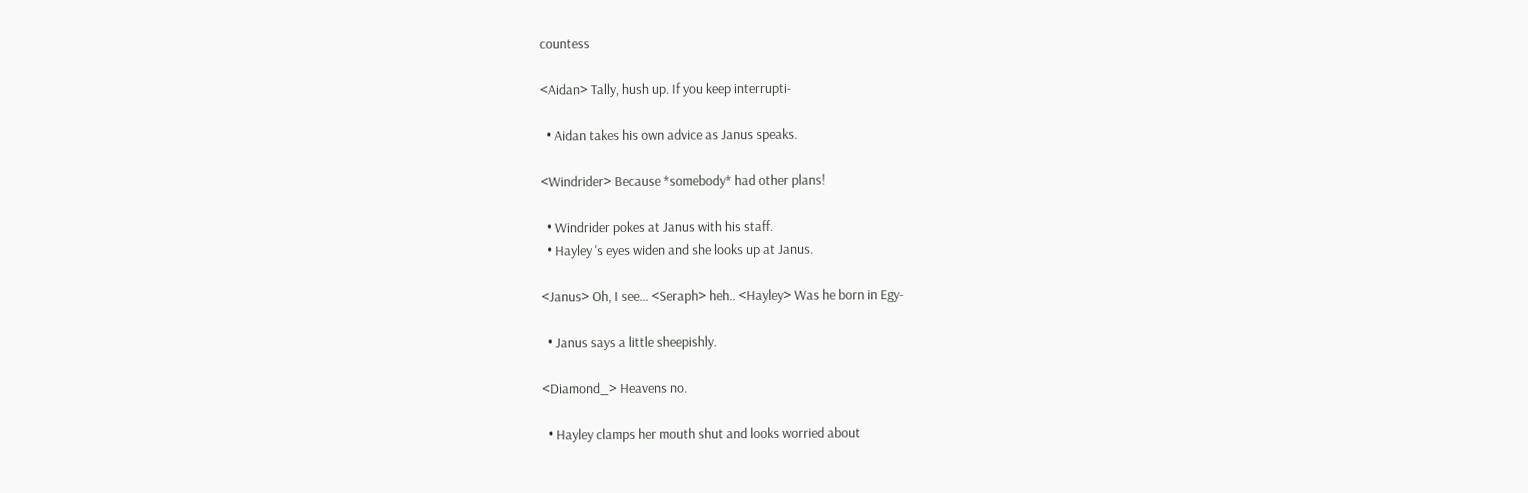countess

<Aidan> Tally, hush up. If you keep interrupti-

  • Aidan takes his own advice as Janus speaks.

<Windrider> Because *somebody* had other plans!

  • Windrider pokes at Janus with his staff.
  • Hayley 's eyes widen and she looks up at Janus.

<Janus> Oh, I see... <Seraph> heh.. <Hayley> Was he born in Egy-

  • Janus says a little sheepishly.

<Diamond_> Heavens no.

  • Hayley clamps her mouth shut and looks worried about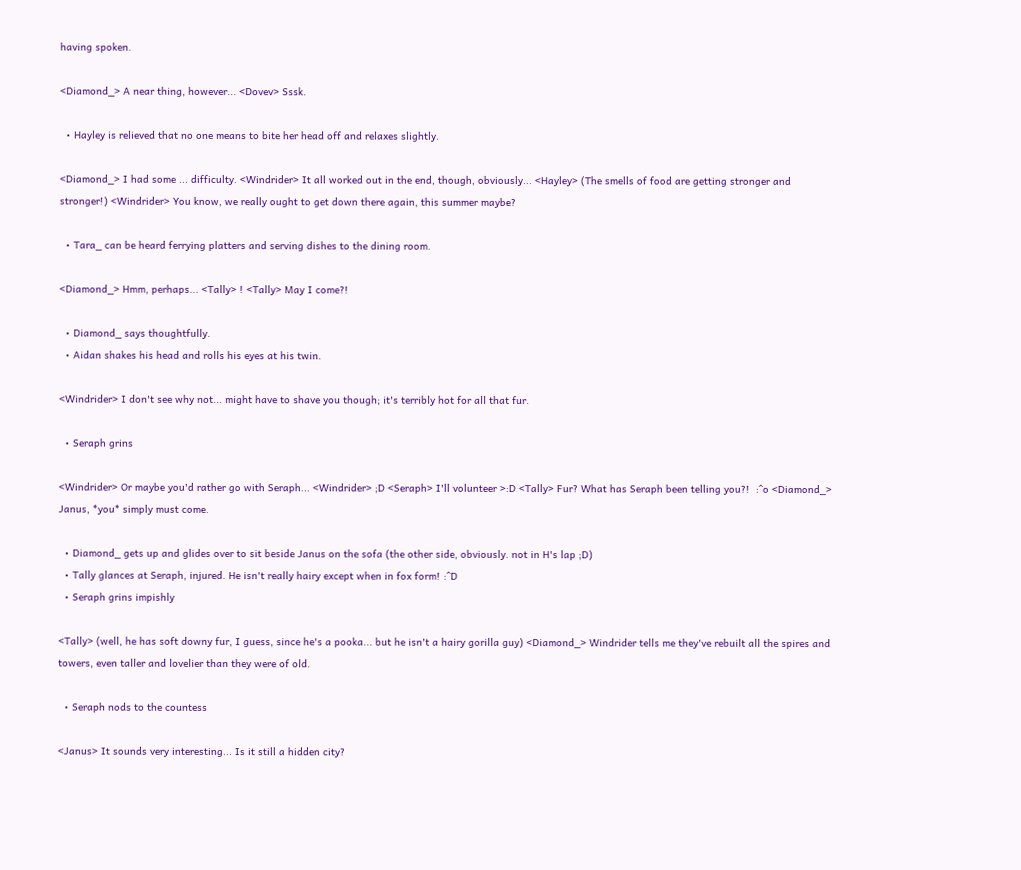having spoken.

<Diamond_> A near thing, however... <Dovev> Sssk.

  • Hayley is relieved that no one means to bite her head off and relaxes slightly.

<Diamond_> I had some ... difficulty. <Windrider> It all worked out in the end, though, obviously... <Hayley> (The smells of food are getting stronger and stronger!) <Windrider> You know, we really ought to get down there again, this summer maybe?

  • Tara_ can be heard ferrying platters and serving dishes to the dining room.

<Diamond_> Hmm, perhaps... <Tally> ! <Tally> May I come?!

  • Diamond_ says thoughtfully.
  • Aidan shakes his head and rolls his eyes at his twin.

<Windrider> I don't see why not... might have to shave you though; it's terribly hot for all that fur.

  • Seraph grins

<Windrider> Or maybe you'd rather go with Seraph... <Windrider> ;D <Seraph> I'll volunteer >:D <Tally> Fur? What has Seraph been telling you?!  :^o <Diamond_> Janus, *you* simply must come.

  • Diamond_ gets up and glides over to sit beside Janus on the sofa (the other side, obviously. not in H's lap ;D)
  • Tally glances at Seraph, injured. He isn't really hairy except when in fox form! :^D
  • Seraph grins impishly

<Tally> (well, he has soft downy fur, I guess, since he's a pooka... but he isn't a hairy gorilla guy) <Diamond_> Windrider tells me they've rebuilt all the spires and towers, even taller and lovelier than they were of old.

  • Seraph nods to the countess

<Janus> It sounds very interesting... Is it still a hidden city?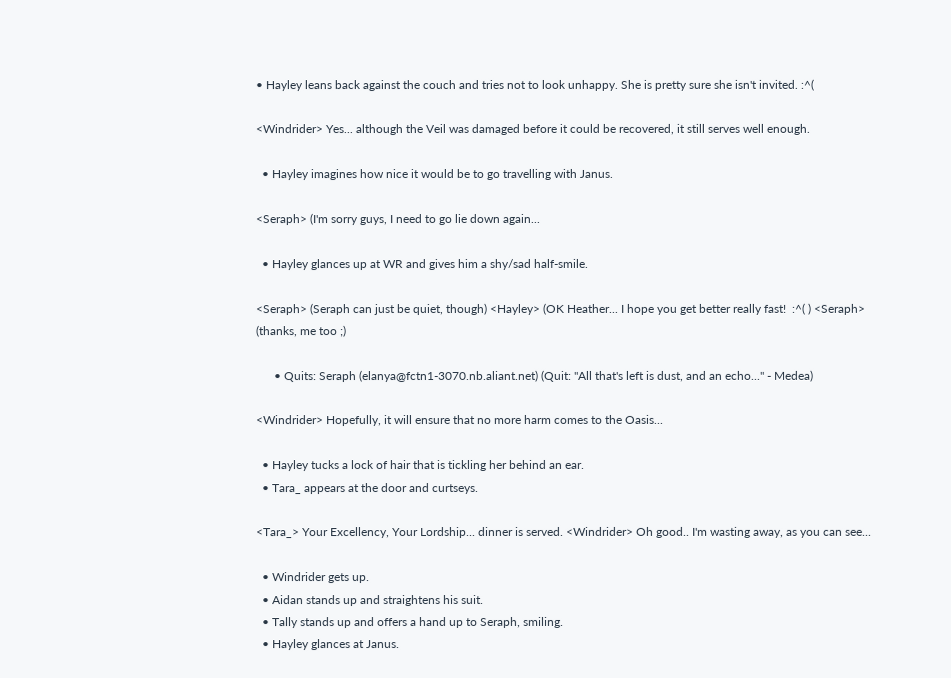• Hayley leans back against the couch and tries not to look unhappy. She is pretty sure she isn't invited. :^(

<Windrider> Yes... although the Veil was damaged before it could be recovered, it still serves well enough.

  • Hayley imagines how nice it would be to go travelling with Janus.

<Seraph> (I'm sorry guys, I need to go lie down again...

  • Hayley glances up at WR and gives him a shy/sad half-smile.

<Seraph> (Seraph can just be quiet, though) <Hayley> (OK Heather... I hope you get better really fast!  :^( ) <Seraph> (thanks, me too ;)

      • Quits: Seraph (elanya@fctn1-3070.nb.aliant.net) (Quit: "All that's left is dust, and an echo..." - Medea)

<Windrider> Hopefully, it will ensure that no more harm comes to the Oasis...

  • Hayley tucks a lock of hair that is tickling her behind an ear.
  • Tara_ appears at the door and curtseys.

<Tara_> Your Excellency, Your Lordship... dinner is served. <Windrider> Oh good.. I'm wasting away, as you can see...

  • Windrider gets up.
  • Aidan stands up and straightens his suit.
  • Tally stands up and offers a hand up to Seraph, smiling.
  • Hayley glances at Janus.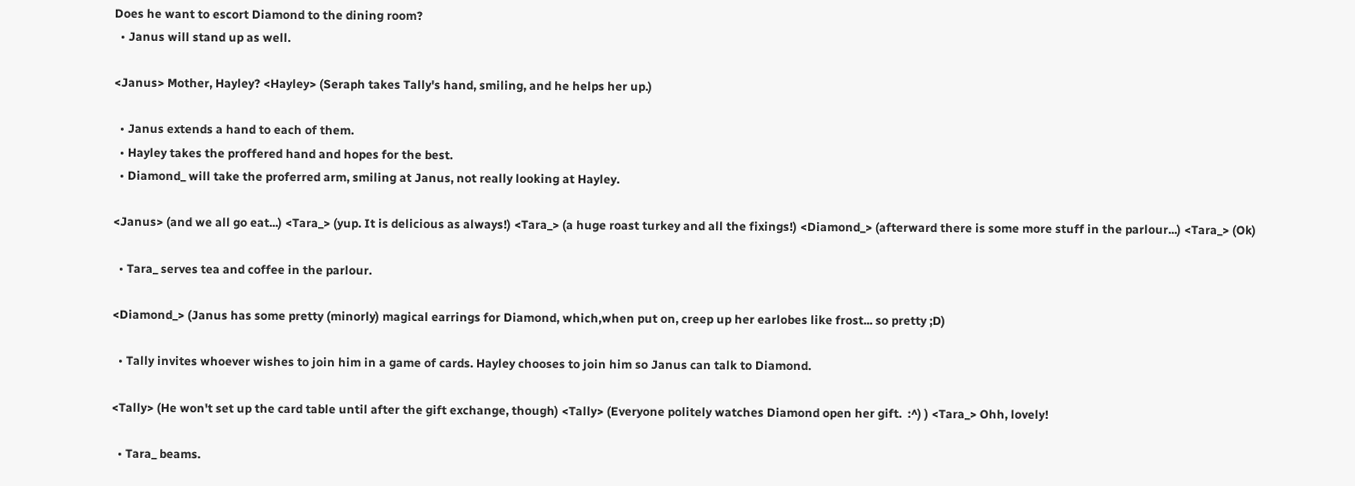Does he want to escort Diamond to the dining room?
  • Janus will stand up as well.

<Janus> Mother, Hayley? <Hayley> (Seraph takes Tally's hand, smiling, and he helps her up.)

  • Janus extends a hand to each of them.
  • Hayley takes the proffered hand and hopes for the best.
  • Diamond_ will take the proferred arm, smiling at Janus, not really looking at Hayley.

<Janus> (and we all go eat...) <Tara_> (yup. It is delicious as always!) <Tara_> (a huge roast turkey and all the fixings!) <Diamond_> (afterward there is some more stuff in the parlour...) <Tara_> (Ok)

  • Tara_ serves tea and coffee in the parlour.

<Diamond_> (Janus has some pretty (minorly) magical earrings for Diamond, which,when put on, creep up her earlobes like frost... so pretty ;D)

  • Tally invites whoever wishes to join him in a game of cards. Hayley chooses to join him so Janus can talk to Diamond.

<Tally> (He won't set up the card table until after the gift exchange, though) <Tally> (Everyone politely watches Diamond open her gift.  :^) ) <Tara_> Ohh, lovely!

  • Tara_ beams.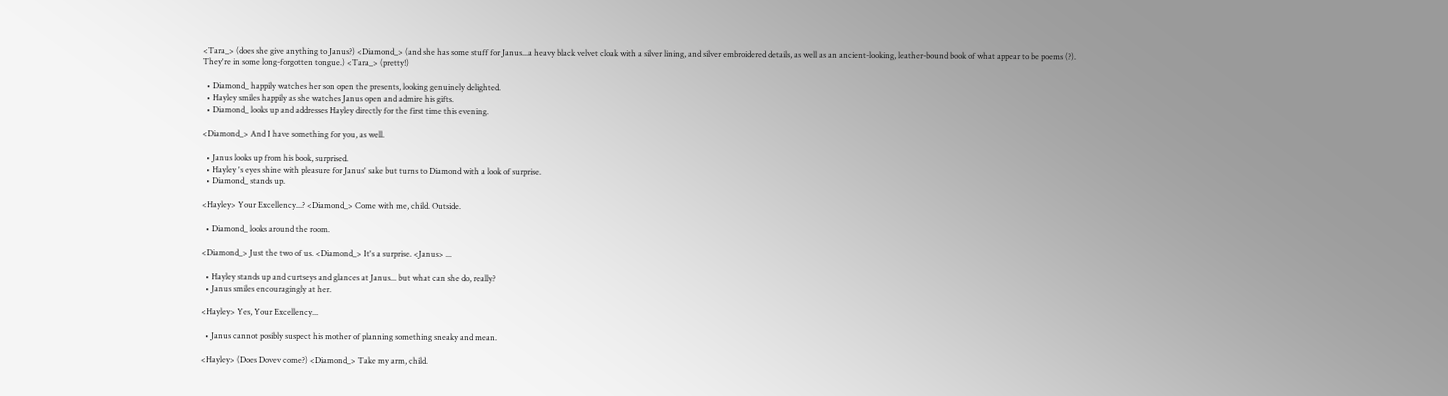<Tara_> (does she give anything to Janus?) <Diamond_> (and she has some stuff for Janus...a heavy black velvet cloak with a silver lining, and silver embroidered details, as well as an ancient-looking, leather-bound book of what appear to be poems (?). They're in some long-forgotten tongue.) <Tara_> (pretty!)

  • Diamond_ happily watches her son open the presents, looking genuinely delighted.
  • Hayley smiles happily as she watches Janus open and admire his gifts.
  • Diamond_ looks up and addresses Hayley directly for the first time this evening.

<Diamond_> And I have something for you, as well.

  • Janus looks up from his book, surprised.
  • Hayley 's eyes shine with pleasure for Janus' sake but turns to Diamond with a look of surprise.
  • Diamond_ stands up.

<Hayley> Your Excellency...? <Diamond_> Come with me, child. Outside.

  • Diamond_ looks around the room.

<Diamond_> Just the two of us. <Diamond_> It's a surprise. <Janus> ...

  • Hayley stands up and curtseys and glances at Janus... but what can she do, really?
  • Janus smiles encouragingly at her.

<Hayley> Yes, Your Excellency...

  • Janus cannot posibly suspect his mother of planning something sneaky and mean.

<Hayley> (Does Dovev come?) <Diamond_> Take my arm, child.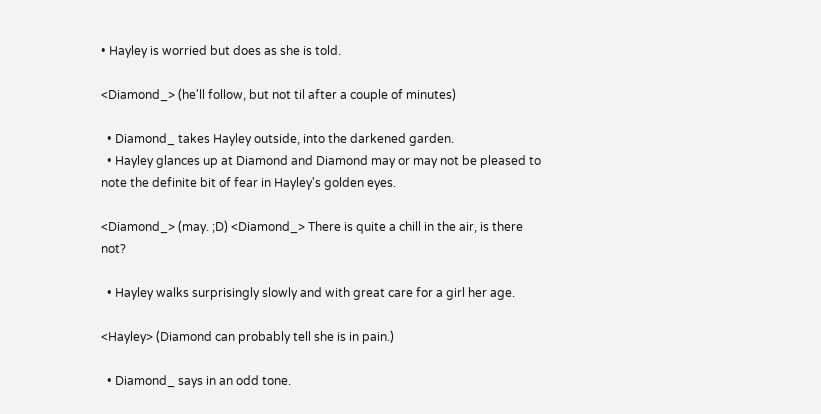• Hayley is worried but does as she is told.

<Diamond_> (he'll follow, but not til after a couple of minutes)

  • Diamond_ takes Hayley outside, into the darkened garden.
  • Hayley glances up at Diamond and Diamond may or may not be pleased to note the definite bit of fear in Hayley's golden eyes.

<Diamond_> (may. ;D) <Diamond_> There is quite a chill in the air, is there not?

  • Hayley walks surprisingly slowly and with great care for a girl her age.

<Hayley> (Diamond can probably tell she is in pain.)

  • Diamond_ says in an odd tone.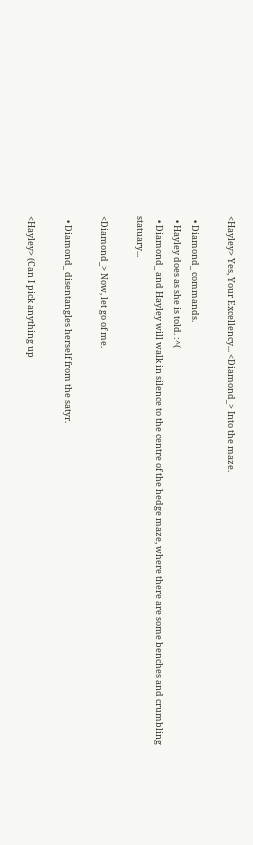<Hayley> Yes, Your Excellency... <Diamond_> Into the maze.

  • Diamond_ commands.
  • Hayley does as she is told. :^(
  • Diamond_ and Hayley will walk in silence to the centre of the hedge maze, where there are some benches and crumbling statuary...

<Diamond_> Now, let go of me.

  • Diamond_ disentangles herself from the satyr.

<Hayley> (Can I pick anything up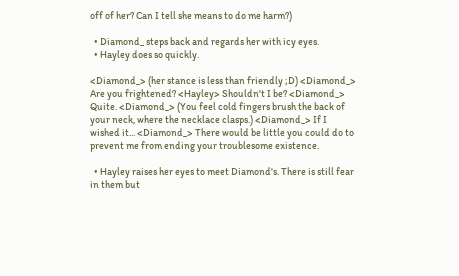off of her? Can I tell she means to do me harm?)

  • Diamond_ steps back and regards her with icy eyes.
  • Hayley does so quickly.

<Diamond_> (her stance is less than friendly ;D) <Diamond_> Are you frightened? <Hayley> Shouldn't I be? <Diamond_> Quite. <Diamond_> (You feel cold fingers brush the back of your neck, where the necklace clasps.) <Diamond_> If I wished it... <Diamond_> There would be little you could do to prevent me from ending your troublesome existence.

  • Hayley raises her eyes to meet Diamond's. There is still fear in them but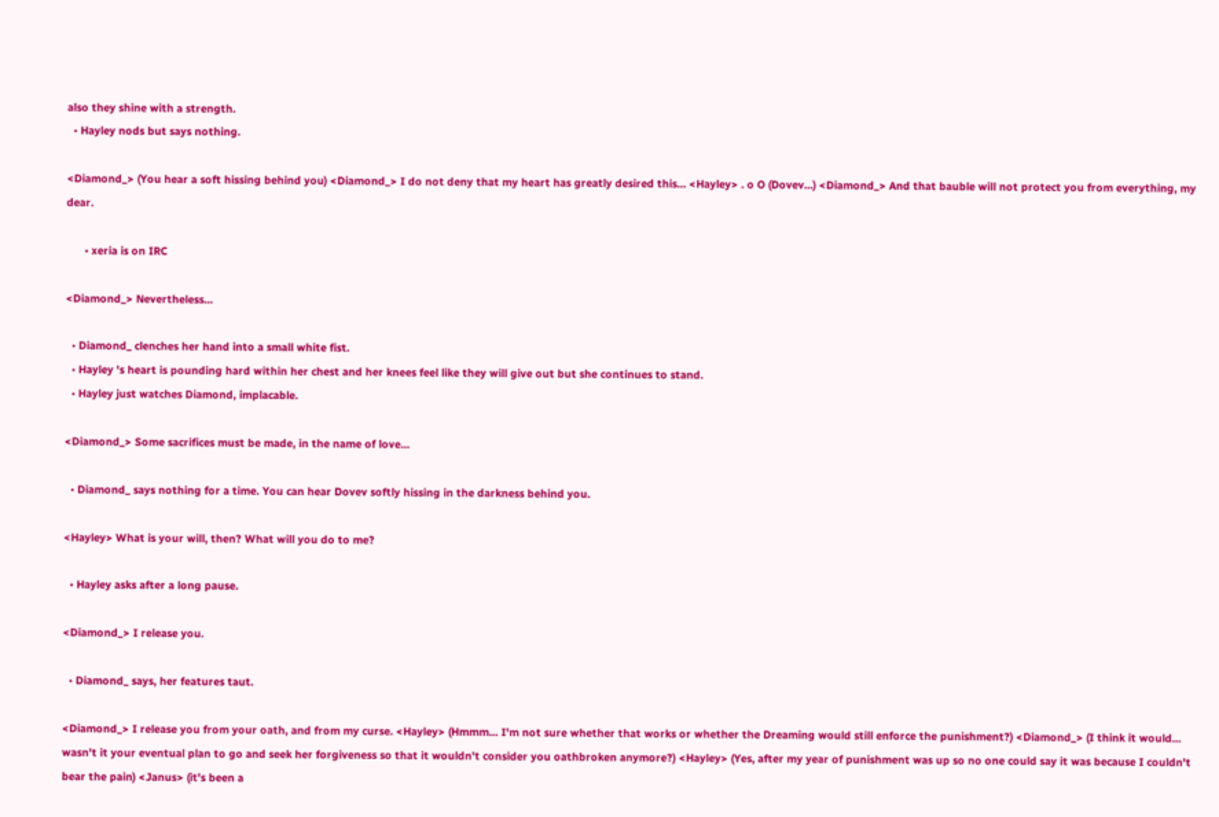also they shine with a strength.
  • Hayley nods but says nothing.

<Diamond_> (You hear a soft hissing behind you) <Diamond_> I do not deny that my heart has greatly desired this... <Hayley> . o O (Dovev...) <Diamond_> And that bauble will not protect you from everything, my dear.

      • xeria is on IRC

<Diamond_> Nevertheless...

  • Diamond_ clenches her hand into a small white fist.
  • Hayley 's heart is pounding hard within her chest and her knees feel like they will give out but she continues to stand.
  • Hayley just watches Diamond, implacable.

<Diamond_> Some sacrifices must be made, in the name of love...

  • Diamond_ says nothing for a time. You can hear Dovev softly hissing in the darkness behind you.

<Hayley> What is your will, then? What will you do to me?

  • Hayley asks after a long pause.

<Diamond_> I release you.

  • Diamond_ says, her features taut.

<Diamond_> I release you from your oath, and from my curse. <Hayley> (Hmmm... I'm not sure whether that works or whether the Dreaming would still enforce the punishment?) <Diamond_> (I think it would... wasn't it your eventual plan to go and seek her forgiveness so that it wouldn't consider you oathbroken anymore?) <Hayley> (Yes, after my year of punishment was up so no one could say it was because I couldn't bear the pain) <Janus> (it's been a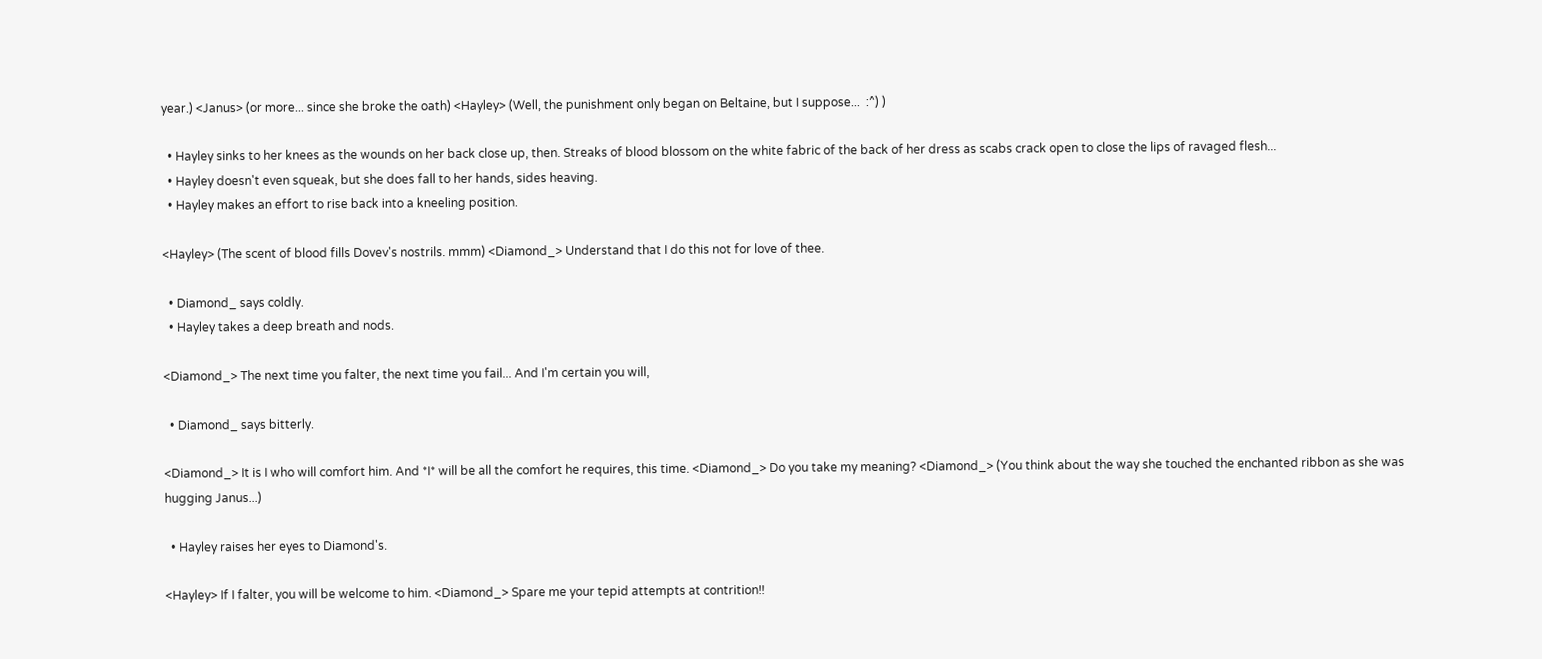year.) <Janus> (or more... since she broke the oath) <Hayley> (Well, the punishment only began on Beltaine, but I suppose...  :^) )

  • Hayley sinks to her knees as the wounds on her back close up, then. Streaks of blood blossom on the white fabric of the back of her dress as scabs crack open to close the lips of ravaged flesh...
  • Hayley doesn't even squeak, but she does fall to her hands, sides heaving.
  • Hayley makes an effort to rise back into a kneeling position.

<Hayley> (The scent of blood fills Dovev's nostrils. mmm) <Diamond_> Understand that I do this not for love of thee.

  • Diamond_ says coldly.
  • Hayley takes a deep breath and nods.

<Diamond_> The next time you falter, the next time you fail... And I'm certain you will,

  • Diamond_ says bitterly.

<Diamond_> It is I who will comfort him. And *I* will be all the comfort he requires, this time. <Diamond_> Do you take my meaning? <Diamond_> (You think about the way she touched the enchanted ribbon as she was hugging Janus...)

  • Hayley raises her eyes to Diamond's.

<Hayley> If I falter, you will be welcome to him. <Diamond_> Spare me your tepid attempts at contrition!!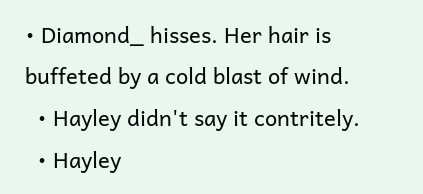• Diamond_ hisses. Her hair is buffeted by a cold blast of wind.
  • Hayley didn't say it contritely.
  • Hayley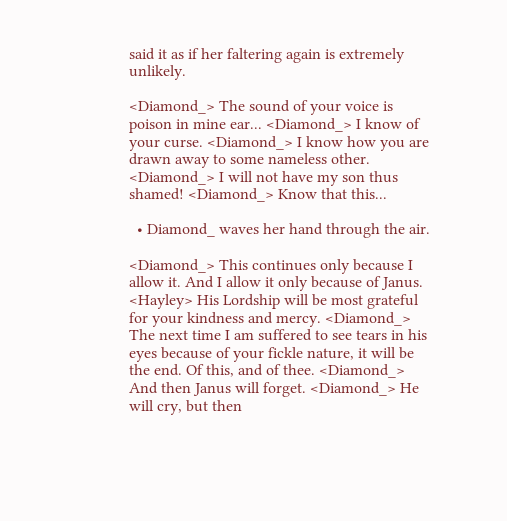said it as if her faltering again is extremely unlikely.

<Diamond_> The sound of your voice is poison in mine ear... <Diamond_> I know of your curse. <Diamond_> I know how you are drawn away to some nameless other. <Diamond_> I will not have my son thus shamed! <Diamond_> Know that this...

  • Diamond_ waves her hand through the air.

<Diamond_> This continues only because I allow it. And I allow it only because of Janus. <Hayley> His Lordship will be most grateful for your kindness and mercy. <Diamond_> The next time I am suffered to see tears in his eyes because of your fickle nature, it will be the end. Of this, and of thee. <Diamond_> And then Janus will forget. <Diamond_> He will cry, but then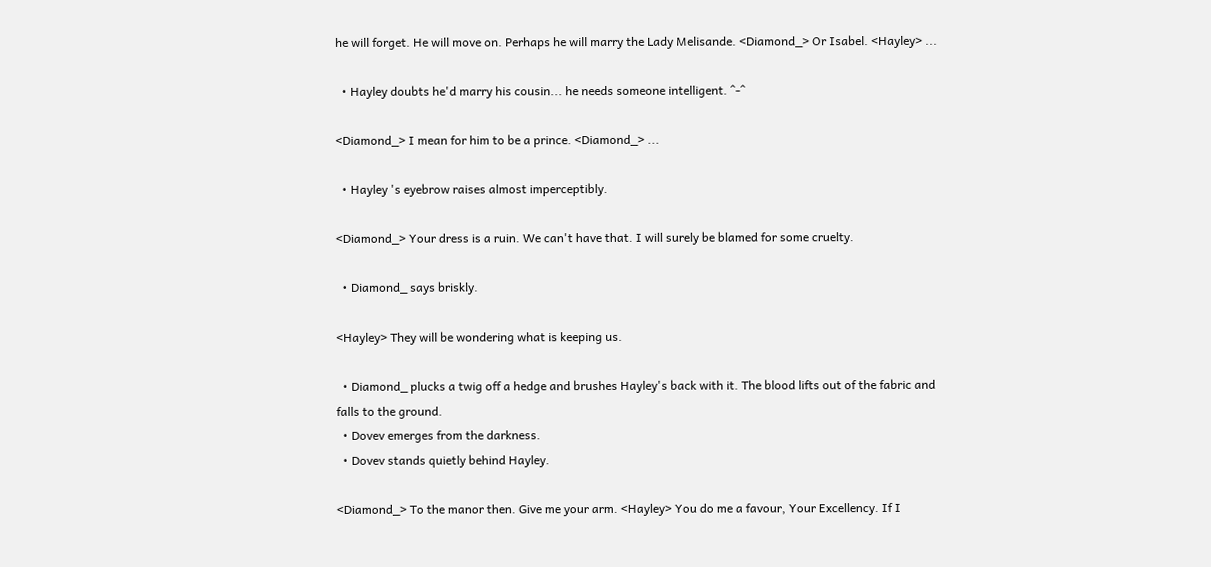he will forget. He will move on. Perhaps he will marry the Lady Melisande. <Diamond_> Or Isabel. <Hayley> ...

  • Hayley doubts he'd marry his cousin... he needs someone intelligent. ^-^

<Diamond_> I mean for him to be a prince. <Diamond_> ...

  • Hayley 's eyebrow raises almost imperceptibly.

<Diamond_> Your dress is a ruin. We can't have that. I will surely be blamed for some cruelty.

  • Diamond_ says briskly.

<Hayley> They will be wondering what is keeping us.

  • Diamond_ plucks a twig off a hedge and brushes Hayley's back with it. The blood lifts out of the fabric and falls to the ground.
  • Dovev emerges from the darkness.
  • Dovev stands quietly behind Hayley.

<Diamond_> To the manor then. Give me your arm. <Hayley> You do me a favour, Your Excellency. If I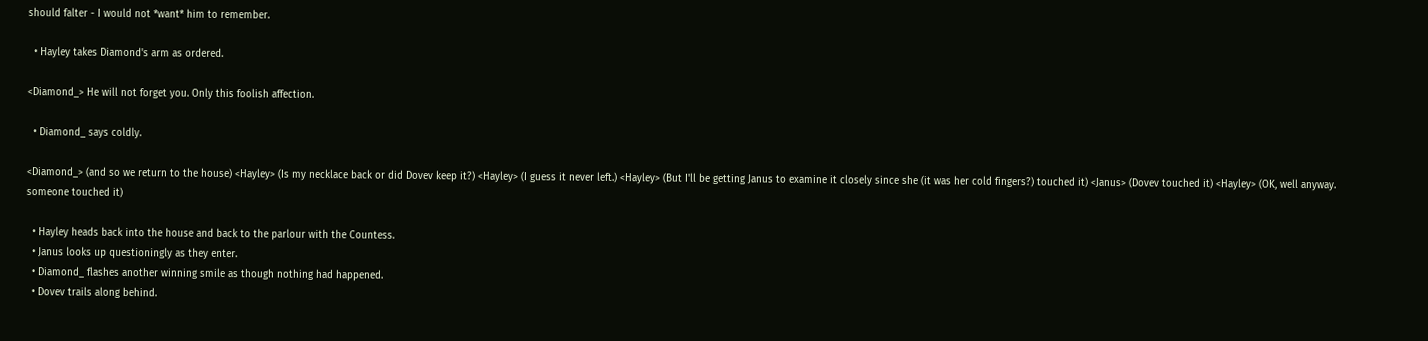should falter - I would not *want* him to remember.

  • Hayley takes Diamond's arm as ordered.

<Diamond_> He will not forget you. Only this foolish affection.

  • Diamond_ says coldly.

<Diamond_> (and so we return to the house) <Hayley> (Is my necklace back or did Dovev keep it?) <Hayley> (I guess it never left.) <Hayley> (But I'll be getting Janus to examine it closely since she (it was her cold fingers?) touched it) <Janus> (Dovev touched it) <Hayley> (OK, well anyway. someone touched it)

  • Hayley heads back into the house and back to the parlour with the Countess.
  • Janus looks up questioningly as they enter.
  • Diamond_ flashes another winning smile as though nothing had happened.
  • Dovev trails along behind.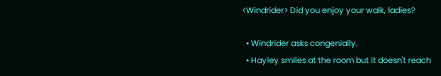<Windrider> Did you enjoy your walk, ladies?

  • Windrider asks congenially.
  • Hayley smiles at the room but it doesn't reach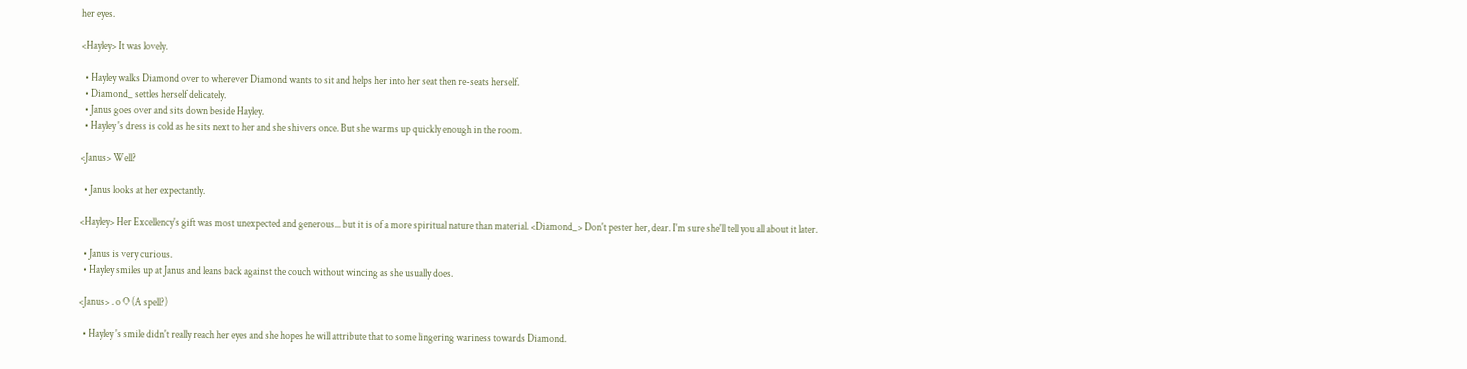her eyes.

<Hayley> It was lovely.

  • Hayley walks Diamond over to wherever Diamond wants to sit and helps her into her seat then re-seats herself.
  • Diamond_ settles herself delicately.
  • Janus goes over and sits down beside Hayley.
  • Hayley 's dress is cold as he sits next to her and she shivers once. But she warms up quickly enough in the room.

<Janus> Well?

  • Janus looks at her expectantly.

<Hayley> Her Excellency's gift was most unexpected and generous... but it is of a more spiritual nature than material. <Diamond_> Don't pester her, dear. I'm sure she'll tell you all about it later.

  • Janus is very curious.
  • Hayley smiles up at Janus and leans back against the couch without wincing as she usually does.

<Janus> . o O (A spell?)

  • Hayley 's smile didn't really reach her eyes and she hopes he will attribute that to some lingering wariness towards Diamond.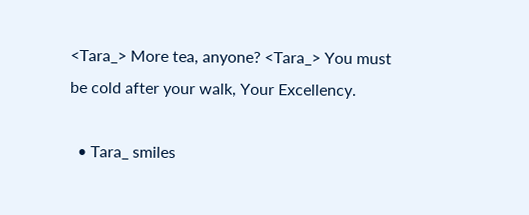<Tara_> More tea, anyone? <Tara_> You must be cold after your walk, Your Excellency.

  • Tara_ smiles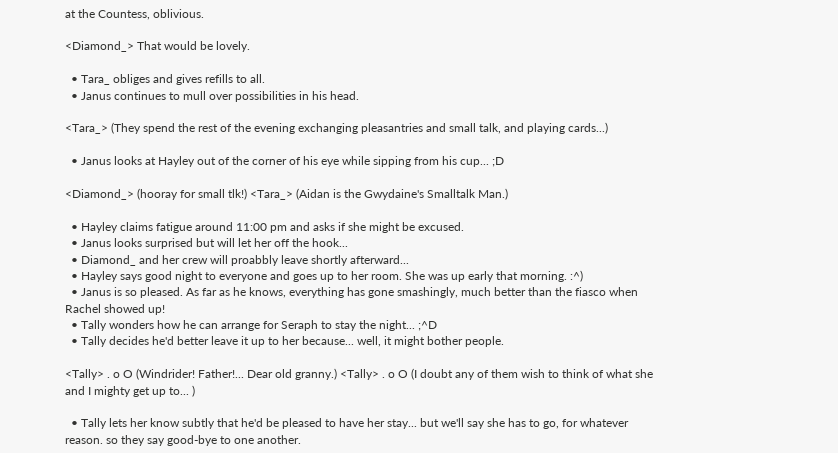at the Countess, oblivious.

<Diamond_> That would be lovely.

  • Tara_ obliges and gives refills to all.
  • Janus continues to mull over possibilities in his head.

<Tara_> (They spend the rest of the evening exchanging pleasantries and small talk, and playing cards...)

  • Janus looks at Hayley out of the corner of his eye while sipping from his cup... ;D

<Diamond_> (hooray for small tlk!) <Tara_> (Aidan is the Gwydaine's Smalltalk Man.)

  • Hayley claims fatigue around 11:00 pm and asks if she might be excused.
  • Janus looks surprised but will let her off the hook...
  • Diamond_ and her crew will proabbly leave shortly afterward...
  • Hayley says good night to everyone and goes up to her room. She was up early that morning. :^)
  • Janus is so pleased. As far as he knows, everything has gone smashingly, much better than the fiasco when Rachel showed up!
  • Tally wonders how he can arrange for Seraph to stay the night... ;^D
  • Tally decides he'd better leave it up to her because... well, it might bother people.

<Tally> . o O (Windrider! Father!... Dear old granny.) <Tally> . o O (I doubt any of them wish to think of what she and I mighty get up to... )

  • Tally lets her know subtly that he'd be pleased to have her stay... but we'll say she has to go, for whatever reason. so they say good-bye to one another.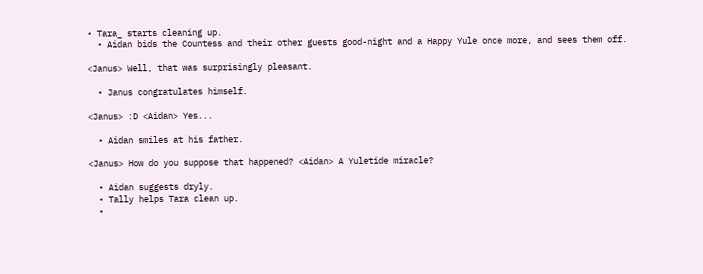• Tara_ starts cleaning up.
  • Aidan bids the Countess and their other guests good-night and a Happy Yule once more, and sees them off.

<Janus> Well, that was surprisingly pleasant.

  • Janus congratulates himself.

<Janus> :D <Aidan> Yes...

  • Aidan smiles at his father.

<Janus> How do you suppose that happened? <Aidan> A Yuletide miracle?

  • Aidan suggests dryly.
  • Tally helps Tara clean up.
  •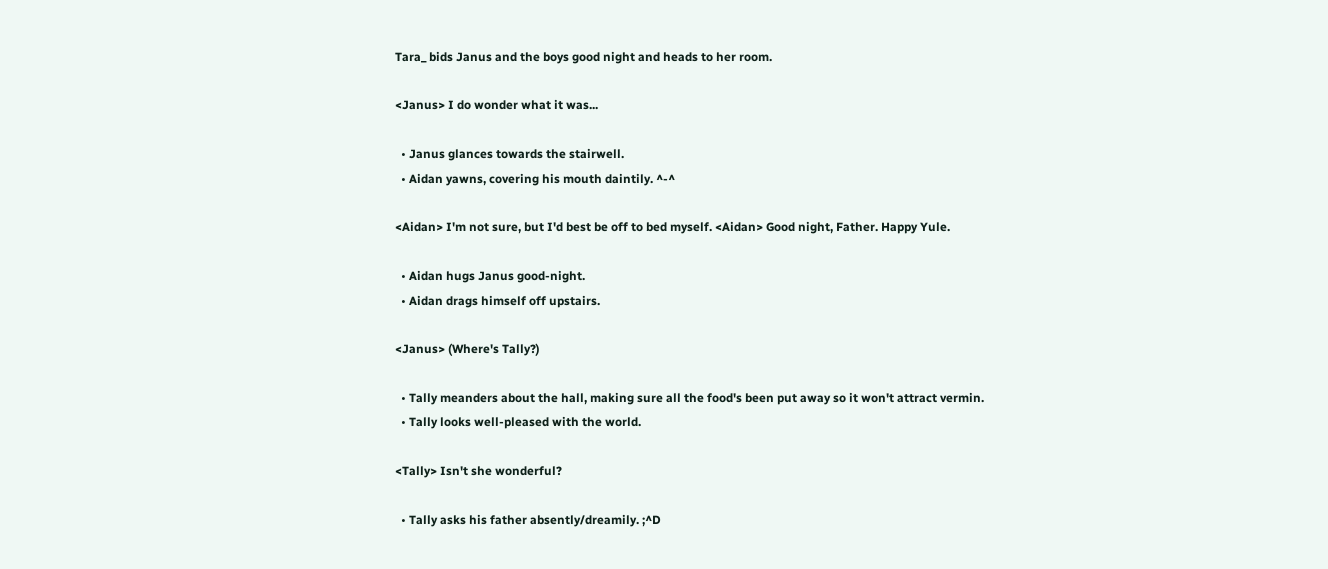Tara_ bids Janus and the boys good night and heads to her room.

<Janus> I do wonder what it was...

  • Janus glances towards the stairwell.
  • Aidan yawns, covering his mouth daintily. ^-^

<Aidan> I'm not sure, but I'd best be off to bed myself. <Aidan> Good night, Father. Happy Yule.

  • Aidan hugs Janus good-night.
  • Aidan drags himself off upstairs.

<Janus> (Where's Tally?)

  • Tally meanders about the hall, making sure all the food's been put away so it won't attract vermin.
  • Tally looks well-pleased with the world.

<Tally> Isn't she wonderful?

  • Tally asks his father absently/dreamily. ;^D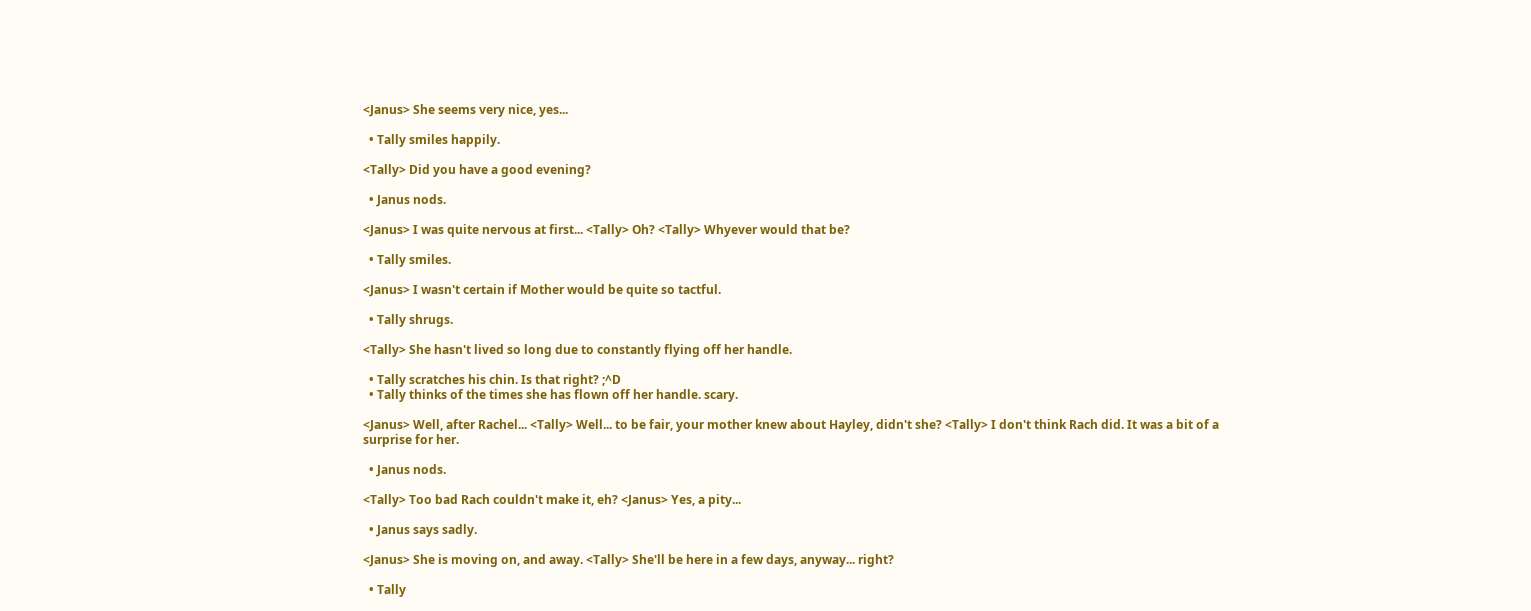<Janus> She seems very nice, yes...

  • Tally smiles happily.

<Tally> Did you have a good evening?

  • Janus nods.

<Janus> I was quite nervous at first... <Tally> Oh? <Tally> Whyever would that be?

  • Tally smiles.

<Janus> I wasn't certain if Mother would be quite so tactful.

  • Tally shrugs.

<Tally> She hasn't lived so long due to constantly flying off her handle.

  • Tally scratches his chin. Is that right? ;^D
  • Tally thinks of the times she has flown off her handle. scary.

<Janus> Well, after Rachel... <Tally> Well... to be fair, your mother knew about Hayley, didn't she? <Tally> I don't think Rach did. It was a bit of a surprise for her.

  • Janus nods.

<Tally> Too bad Rach couldn't make it, eh? <Janus> Yes, a pity...

  • Janus says sadly.

<Janus> She is moving on, and away. <Tally> She'll be here in a few days, anyway... right?

  • Tally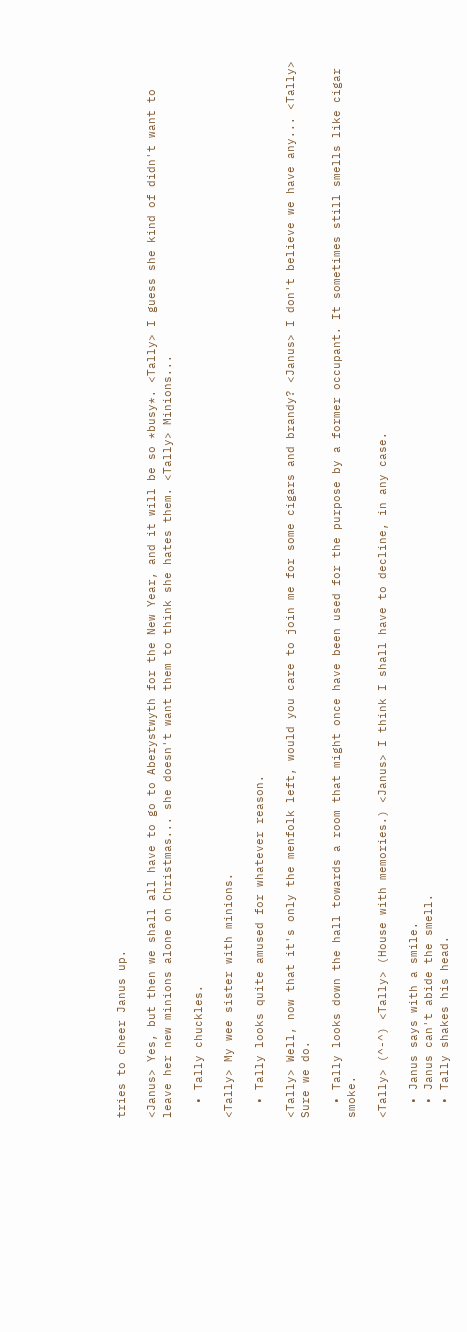tries to cheer Janus up.

<Janus> Yes, but then we shall all have to go to Aberystwyth for the New Year, and it will be so *busy*. <Tally> I guess she kind of didn't want to leave her new minions alone on Christmas... she doesn't want them to think she hates them. <Tally> Minions...

  • Tally chuckles.

<Tally> My wee sister with minions.

  • Tally looks quite amused for whatever reason.

<Tally> Well, now that it's only the menfolk left, would you care to join me for some cigars and brandy? <Janus> I don't believe we have any... <Tally> Sure we do.

  • Tally looks down the hall towards a room that might once have been used for the purpose by a former occupant. It sometimes still smells like cigar smoke.

<Tally> (^-^) <Tally> (House with memories.) <Janus> I think I shall have to decline, in any case.

  • Janus says with a smile.
  • Janus can't abide the smell.
  • Tally shakes his head.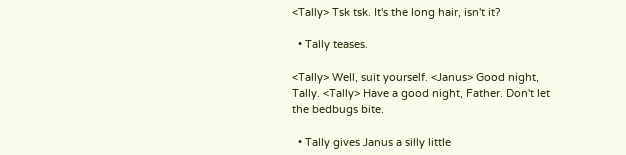<Tally> Tsk tsk. It's the long hair, isn't it?

  • Tally teases.

<Tally> Well, suit yourself. <Janus> Good night, Tally. <Tally> Have a good night, Father. Don't let the bedbugs bite.

  • Tally gives Janus a silly little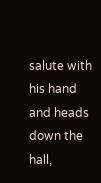salute with his hand and heads down the hall,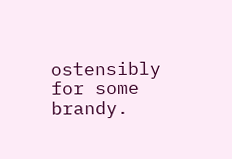ostensibly for some brandy.